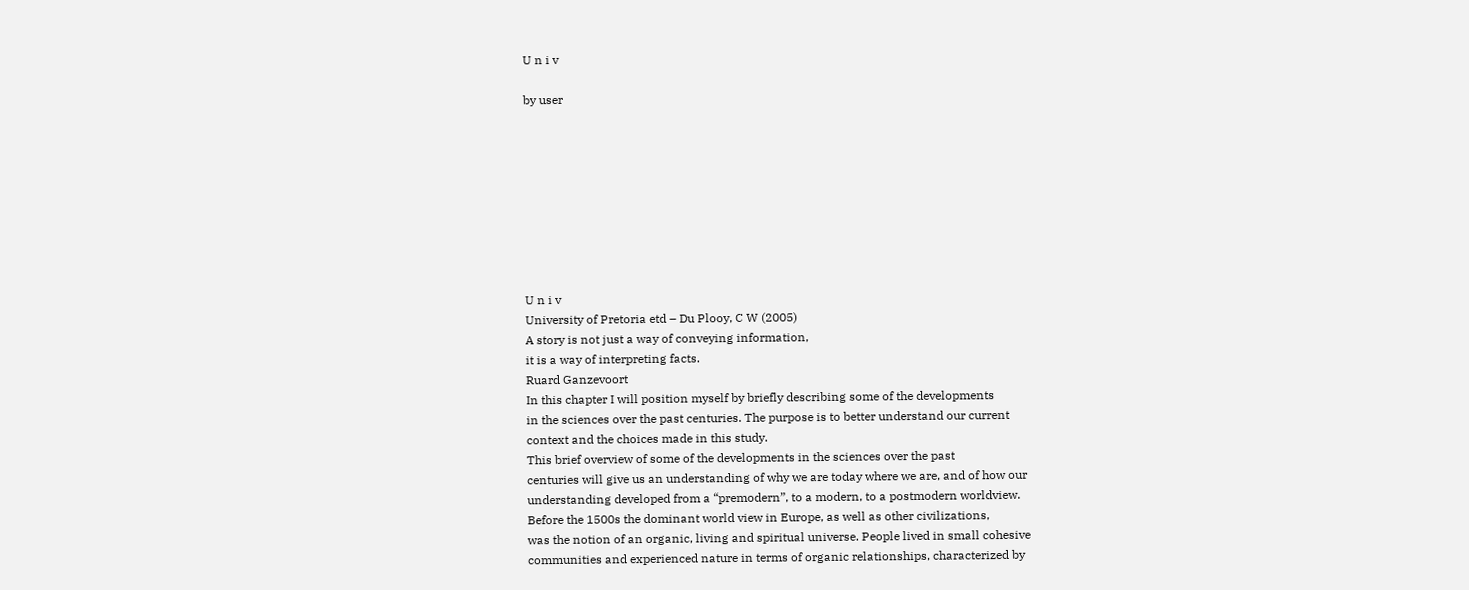U n i v

by user









U n i v
University of Pretoria etd – Du Plooy, C W (2005)
A story is not just a way of conveying information,
it is a way of interpreting facts.
Ruard Ganzevoort
In this chapter I will position myself by briefly describing some of the developments
in the sciences over the past centuries. The purpose is to better understand our current
context and the choices made in this study.
This brief overview of some of the developments in the sciences over the past
centuries will give us an understanding of why we are today where we are, and of how our
understanding developed from a “premodern”, to a modern, to a postmodern worldview.
Before the 1500s the dominant world view in Europe, as well as other civilizations,
was the notion of an organic, living and spiritual universe. People lived in small cohesive
communities and experienced nature in terms of organic relationships, characterized by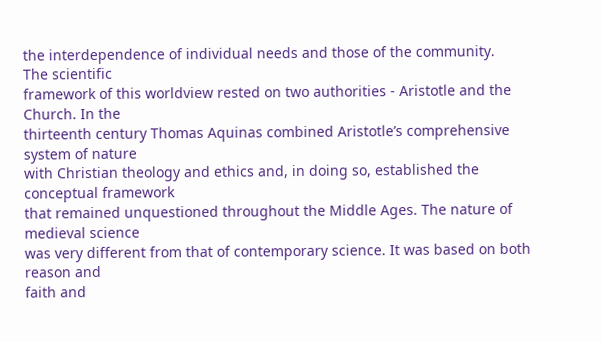the interdependence of individual needs and those of the community.
The scientific
framework of this worldview rested on two authorities - Aristotle and the Church. In the
thirteenth century Thomas Aquinas combined Aristotle’s comprehensive system of nature
with Christian theology and ethics and, in doing so, established the conceptual framework
that remained unquestioned throughout the Middle Ages. The nature of medieval science
was very different from that of contemporary science. It was based on both reason and
faith and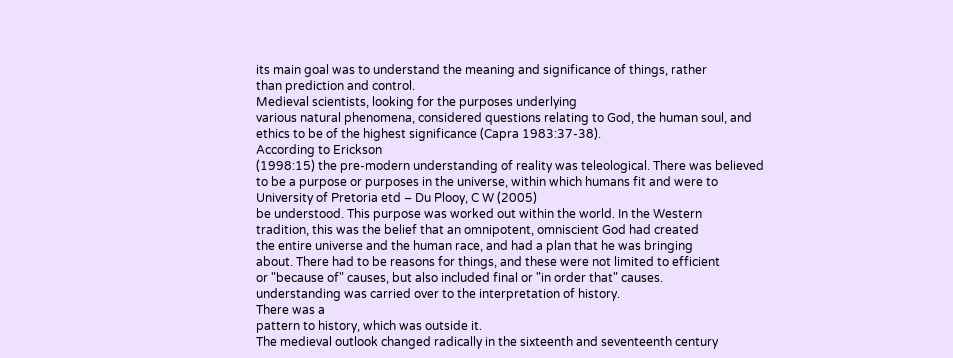its main goal was to understand the meaning and significance of things, rather
than prediction and control.
Medieval scientists, looking for the purposes underlying
various natural phenomena, considered questions relating to God, the human soul, and
ethics to be of the highest significance (Capra 1983:37-38).
According to Erickson
(1998:15) the pre-modern understanding of reality was teleological. There was believed
to be a purpose or purposes in the universe, within which humans fit and were to
University of Pretoria etd – Du Plooy, C W (2005)
be understood. This purpose was worked out within the world. In the Western
tradition, this was the belief that an omnipotent, omniscient God had created
the entire universe and the human race, and had a plan that he was bringing
about. There had to be reasons for things, and these were not limited to efficient
or "because of" causes, but also included final or "in order that" causes.
understanding was carried over to the interpretation of history.
There was a
pattern to history, which was outside it.
The medieval outlook changed radically in the sixteenth and seventeenth century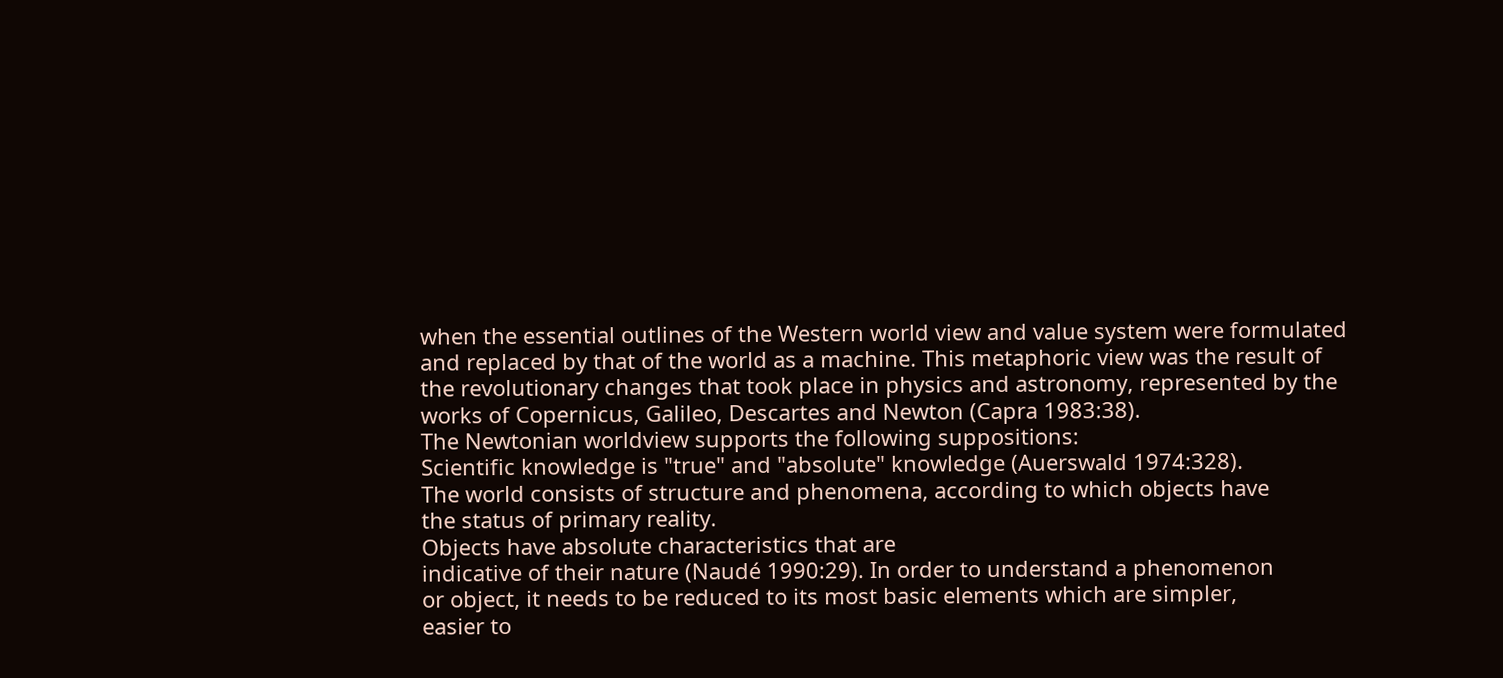when the essential outlines of the Western world view and value system were formulated
and replaced by that of the world as a machine. This metaphoric view was the result of
the revolutionary changes that took place in physics and astronomy, represented by the
works of Copernicus, Galileo, Descartes and Newton (Capra 1983:38).
The Newtonian worldview supports the following suppositions:
Scientific knowledge is "true" and "absolute" knowledge (Auerswald 1974:328).
The world consists of structure and phenomena, according to which objects have
the status of primary reality.
Objects have absolute characteristics that are
indicative of their nature (Naudé 1990:29). In order to understand a phenomenon
or object, it needs to be reduced to its most basic elements which are simpler,
easier to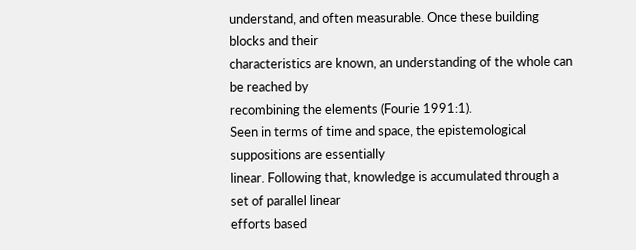understand, and often measurable. Once these building blocks and their
characteristics are known, an understanding of the whole can be reached by
recombining the elements (Fourie 1991:1).
Seen in terms of time and space, the epistemological suppositions are essentially
linear. Following that, knowledge is accumulated through a set of parallel linear
efforts based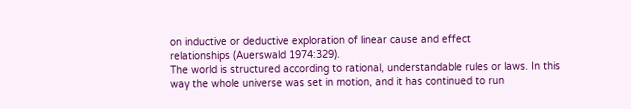on inductive or deductive exploration of linear cause and effect
relationships (Auerswald 1974:329).
The world is structured according to rational, understandable rules or laws. In this
way the whole universe was set in motion, and it has continued to run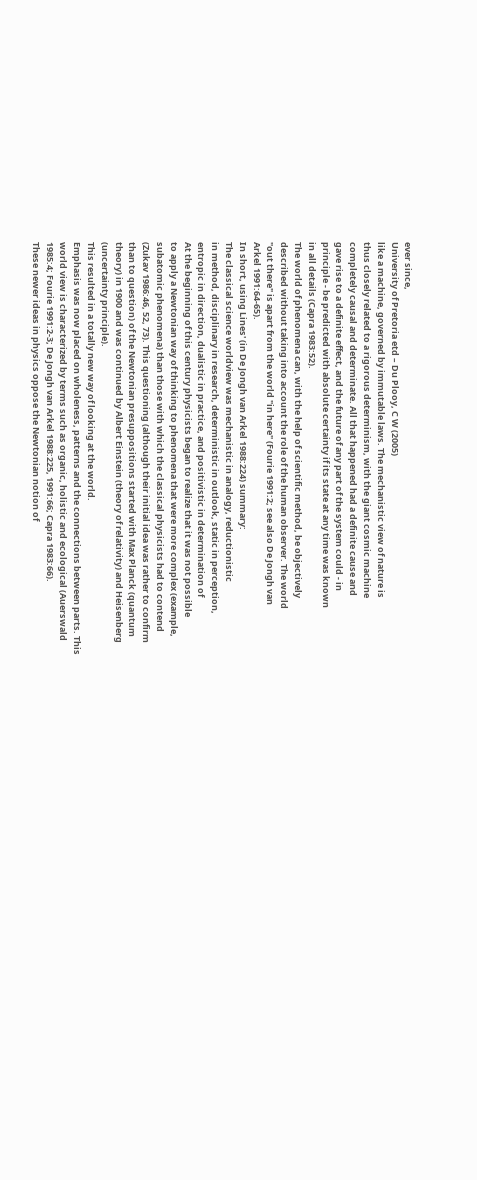ever since,
University of Pretoria etd – Du Plooy, C W (2005)
like a machine, governed by immutable laws. The mechanistic view of nature is
thus closely related to a rigorous determinism, with the giant cosmic machine
completely causal and determinate. All that happened had a definite cause and
gave rise to a definite effect, and the future of any part of the system could - in
principle - be predicted with absolute certainty if its state at any time was known
in all details (Capra 1983:52).
The world of phenomena can, with the help of scientific method, be objectively
described without taking into account the role of the human observer. The world
"out there" is apart from the world "in here" (Fourie 1991:2; see also De Jongh van
Arkel 1991:64-65).
In short, using Lines' (in De Jongh van Arkel 1988:224) summary:
The classical science worldview was mechanistic in analogy, reductionistic
in method, disciplinary in research, deterministic in outlook, static in perception,
entropic in direction, dualistic in practice, and positivistic in determination of
At the beginning of this century physicists began to realize that it was not possible
to apply a Newtonian way of thinking to phenomena that were more complex (example,
subatomic phenomena) than those with which the classical physicists had to contend
(Zukav 1986:46, 52, 73). This questioning (although their initial idea was rather to confirm
than to question) of the Newtonian presuppositions started with Max Planck (quantum
theory) in 1900 and was continued by Albert Einstein (theory of relativity) and Heisenberg
(uncertainty principle).
This resulted in a totally new way of looking at the world.
Emphasis was now placed on wholeness, patterns and the connections between parts. This
world view is characterized by terms such as organic, holistic and ecological (Auerswald
1985:4; Fourie 1991:2-3; De Jongh van Arkel 1988:225, 1991:66; Capra 1983:66).
These newer ideas in physics oppose the Newtonian notion of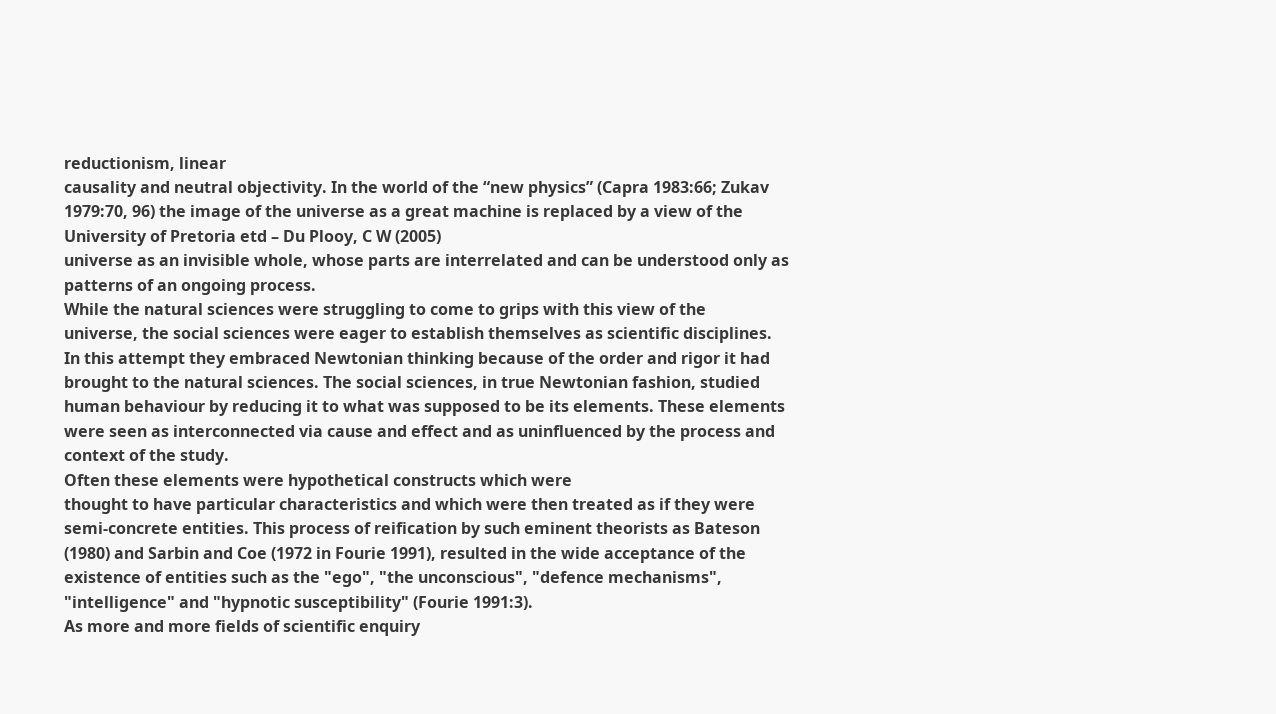reductionism, linear
causality and neutral objectivity. In the world of the “new physics” (Capra 1983:66; Zukav
1979:70, 96) the image of the universe as a great machine is replaced by a view of the
University of Pretoria etd – Du Plooy, C W (2005)
universe as an invisible whole, whose parts are interrelated and can be understood only as
patterns of an ongoing process.
While the natural sciences were struggling to come to grips with this view of the
universe, the social sciences were eager to establish themselves as scientific disciplines.
In this attempt they embraced Newtonian thinking because of the order and rigor it had
brought to the natural sciences. The social sciences, in true Newtonian fashion, studied
human behaviour by reducing it to what was supposed to be its elements. These elements
were seen as interconnected via cause and effect and as uninfluenced by the process and
context of the study.
Often these elements were hypothetical constructs which were
thought to have particular characteristics and which were then treated as if they were
semi-concrete entities. This process of reification by such eminent theorists as Bateson
(1980) and Sarbin and Coe (1972 in Fourie 1991), resulted in the wide acceptance of the
existence of entities such as the "ego", "the unconscious", "defence mechanisms",
"intelligence" and "hypnotic susceptibility" (Fourie 1991:3).
As more and more fields of scientific enquiry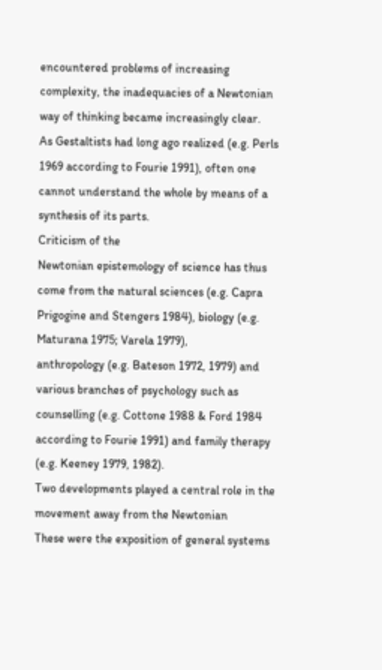encountered problems of increasing
complexity, the inadequacies of a Newtonian way of thinking became increasingly clear.
As Gestaltists had long ago realized (e.g. Perls 1969 according to Fourie 1991), often one
cannot understand the whole by means of a synthesis of its parts.
Criticism of the
Newtonian epistemology of science has thus come from the natural sciences (e.g. Capra
Prigogine and Stengers 1984), biology (e.g. Maturana 1975; Varela 1979),
anthropology (e.g. Bateson 1972, 1979) and various branches of psychology such as
counselling (e.g. Cottone 1988 & Ford 1984 according to Fourie 1991) and family therapy
(e.g. Keeney 1979, 1982).
Two developments played a central role in the movement away from the Newtonian
These were the exposition of general systems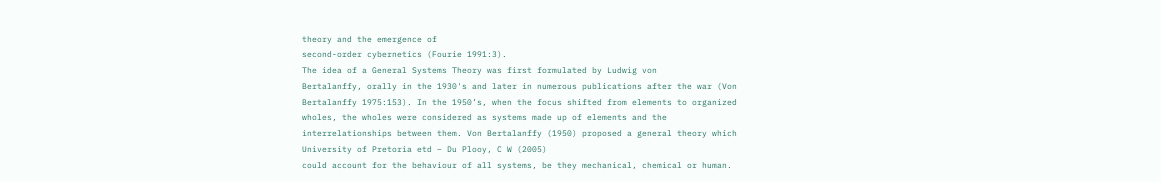theory and the emergence of
second-order cybernetics (Fourie 1991:3).
The idea of a General Systems Theory was first formulated by Ludwig von
Bertalanffy, orally in the 1930's and later in numerous publications after the war (Von
Bertalanffy 1975:153). In the 1950’s, when the focus shifted from elements to organized
wholes, the wholes were considered as systems made up of elements and the
interrelationships between them. Von Bertalanffy (1950) proposed a general theory which
University of Pretoria etd – Du Plooy, C W (2005)
could account for the behaviour of all systems, be they mechanical, chemical or human.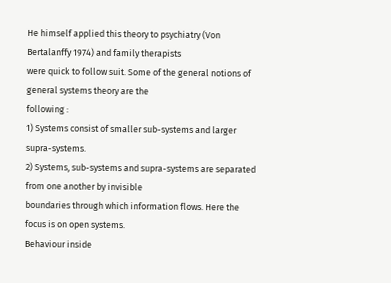He himself applied this theory to psychiatry (Von Bertalanffy 1974) and family therapists
were quick to follow suit. Some of the general notions of general systems theory are the
following :
1) Systems consist of smaller sub-systems and larger supra-systems.
2) Systems, sub-systems and supra-systems are separated from one another by invisible
boundaries through which information flows. Here the focus is on open systems.
Behaviour inside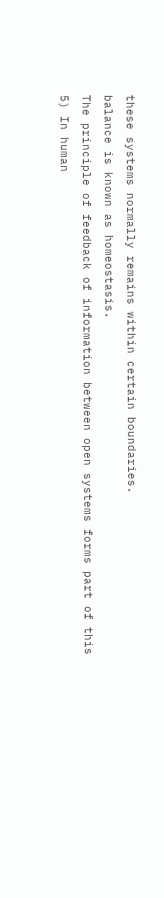these systems normally remains within certain boundaries.
balance is known as homeostasis.
The principle of feedback of information between open systems forms part of this
5) In human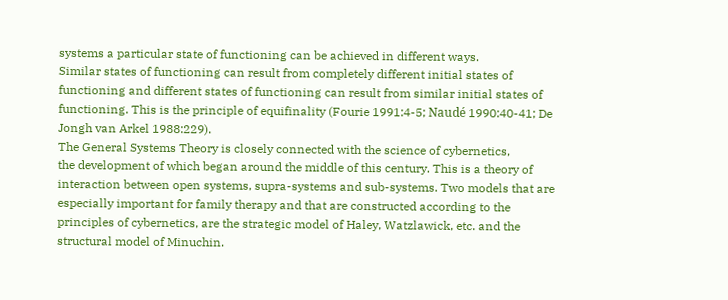systems a particular state of functioning can be achieved in different ways.
Similar states of functioning can result from completely different initial states of
functioning and different states of functioning can result from similar initial states of
functioning. This is the principle of equifinality (Fourie 1991:4-5; Naudé 1990:40-41; De
Jongh van Arkel 1988:229).
The General Systems Theory is closely connected with the science of cybernetics,
the development of which began around the middle of this century. This is a theory of
interaction between open systems, supra-systems and sub-systems. Two models that are
especially important for family therapy and that are constructed according to the
principles of cybernetics, are the strategic model of Haley, Watzlawick, etc. and the
structural model of Minuchin.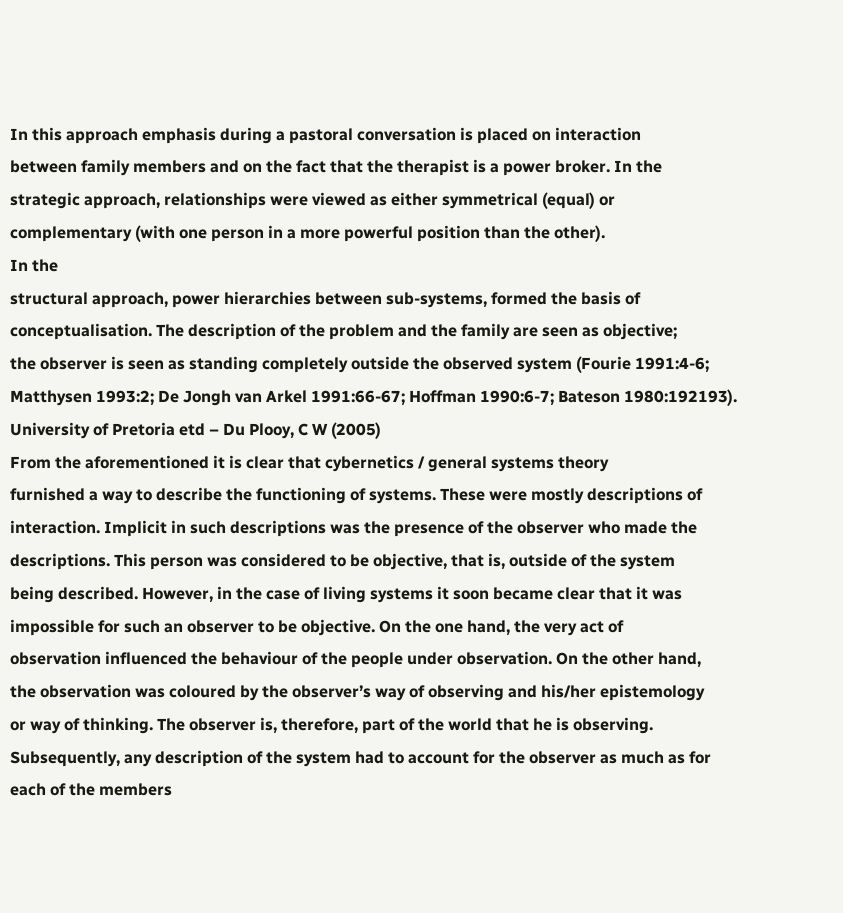In this approach emphasis during a pastoral conversation is placed on interaction
between family members and on the fact that the therapist is a power broker. In the
strategic approach, relationships were viewed as either symmetrical (equal) or
complementary (with one person in a more powerful position than the other).
In the
structural approach, power hierarchies between sub-systems, formed the basis of
conceptualisation. The description of the problem and the family are seen as objective;
the observer is seen as standing completely outside the observed system (Fourie 1991:4-6;
Matthysen 1993:2; De Jongh van Arkel 1991:66-67; Hoffman 1990:6-7; Bateson 1980:192193).
University of Pretoria etd – Du Plooy, C W (2005)
From the aforementioned it is clear that cybernetics / general systems theory
furnished a way to describe the functioning of systems. These were mostly descriptions of
interaction. Implicit in such descriptions was the presence of the observer who made the
descriptions. This person was considered to be objective, that is, outside of the system
being described. However, in the case of living systems it soon became clear that it was
impossible for such an observer to be objective. On the one hand, the very act of
observation influenced the behaviour of the people under observation. On the other hand,
the observation was coloured by the observer’s way of observing and his/her epistemology
or way of thinking. The observer is, therefore, part of the world that he is observing.
Subsequently, any description of the system had to account for the observer as much as for
each of the members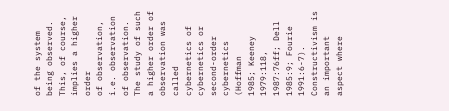of the system being observed. This, of course, implies a higher order
of observation, i.e. observation of observation.
The study of such a higher order of
observation was called cybernetics of cybernetics or second-order cybernetics (Hoffman
1985; Keeney 1979:118, 1987:76ff; Dell 1985:9; Fourie 1991:6-7).
Constructivism is an important aspect where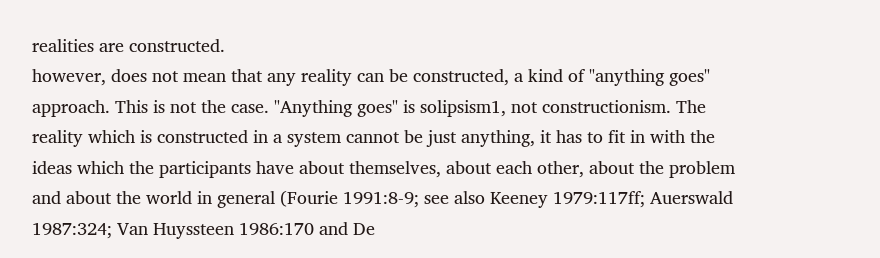realities are constructed.
however, does not mean that any reality can be constructed, a kind of "anything goes"
approach. This is not the case. "Anything goes" is solipsism1, not constructionism. The
reality which is constructed in a system cannot be just anything, it has to fit in with the
ideas which the participants have about themselves, about each other, about the problem
and about the world in general (Fourie 1991:8-9; see also Keeney 1979:117ff; Auerswald
1987:324; Van Huyssteen 1986:170 and De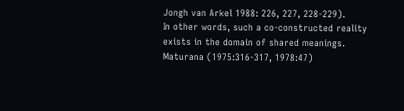Jongh van Arkel 1988: 226, 227, 228-229).
In other words, such a co-constructed reality exists in the domain of shared meanings.
Maturana (1975:316-317, 1978:47)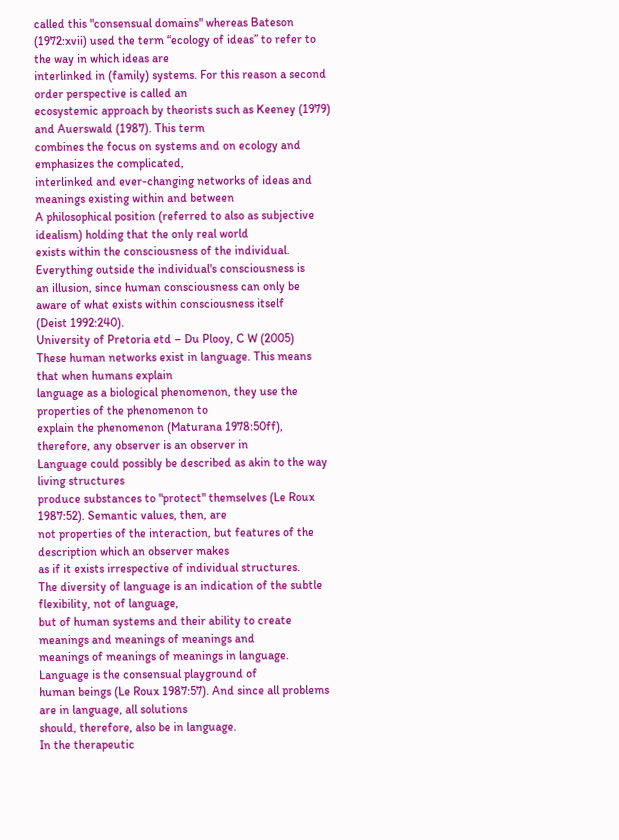called this "consensual domains" whereas Bateson
(1972:xvii) used the term “ecology of ideas” to refer to the way in which ideas are
interlinked in (family) systems. For this reason a second order perspective is called an
ecosystemic approach by theorists such as Keeney (1979) and Auerswald (1987). This term
combines the focus on systems and on ecology and emphasizes the complicated,
interlinked and ever-changing networks of ideas and meanings existing within and between
A philosophical position (referred to also as subjective idealism) holding that the only real world
exists within the consciousness of the individual. Everything outside the individual's consciousness is
an illusion, since human consciousness can only be aware of what exists within consciousness itself
(Deist 1992:240).
University of Pretoria etd – Du Plooy, C W (2005)
These human networks exist in language. This means that when humans explain
language as a biological phenomenon, they use the properties of the phenomenon to
explain the phenomenon (Maturana 1978:50ff), therefore, any observer is an observer in
Language could possibly be described as akin to the way living structures
produce substances to "protect" themselves (Le Roux 1987:52). Semantic values, then, are
not properties of the interaction, but features of the description which an observer makes
as if it exists irrespective of individual structures.
The diversity of language is an indication of the subtle flexibility, not of language,
but of human systems and their ability to create meanings and meanings of meanings and
meanings of meanings of meanings in language. Language is the consensual playground of
human beings (Le Roux 1987:57). And since all problems are in language, all solutions
should, therefore, also be in language.
In the therapeutic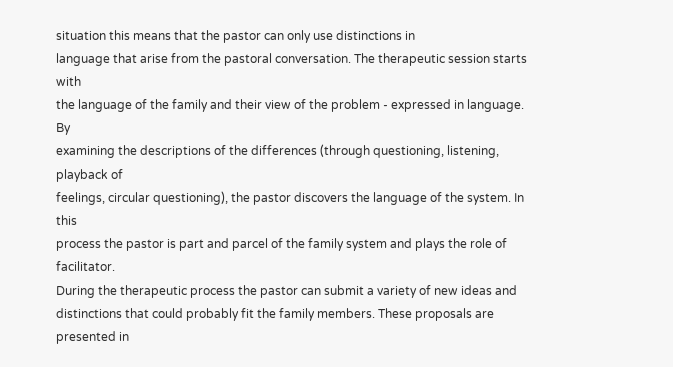situation this means that the pastor can only use distinctions in
language that arise from the pastoral conversation. The therapeutic session starts with
the language of the family and their view of the problem - expressed in language. By
examining the descriptions of the differences (through questioning, listening, playback of
feelings, circular questioning), the pastor discovers the language of the system. In this
process the pastor is part and parcel of the family system and plays the role of facilitator.
During the therapeutic process the pastor can submit a variety of new ideas and
distinctions that could probably fit the family members. These proposals are presented in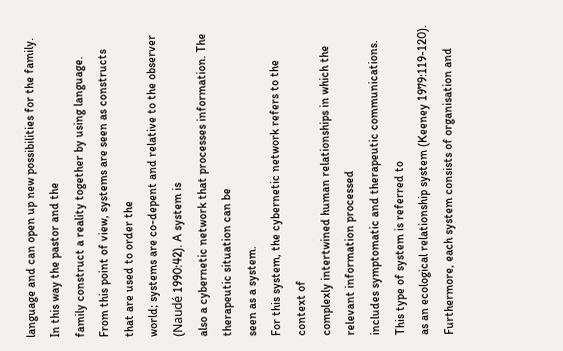language and can open up new possibilities for the family. In this way the pastor and the
family construct a reality together by using language.
From this point of view, systems are seen as constructs that are used to order the
world; systems are co-depent and relative to the observer (Naudé 1990:42). A system is
also a cybernetic network that processes information. The therapeutic situation can be
seen as a system.
For this system, the cybernetic network refers to the context of
complexly intertwined human relationships in which the relevant information processed
includes symptomatic and therapeutic communications. This type of system is referred to
as an ecological relationship system (Keeney 1979:119-120).
Furthermore, each system consists of organisation and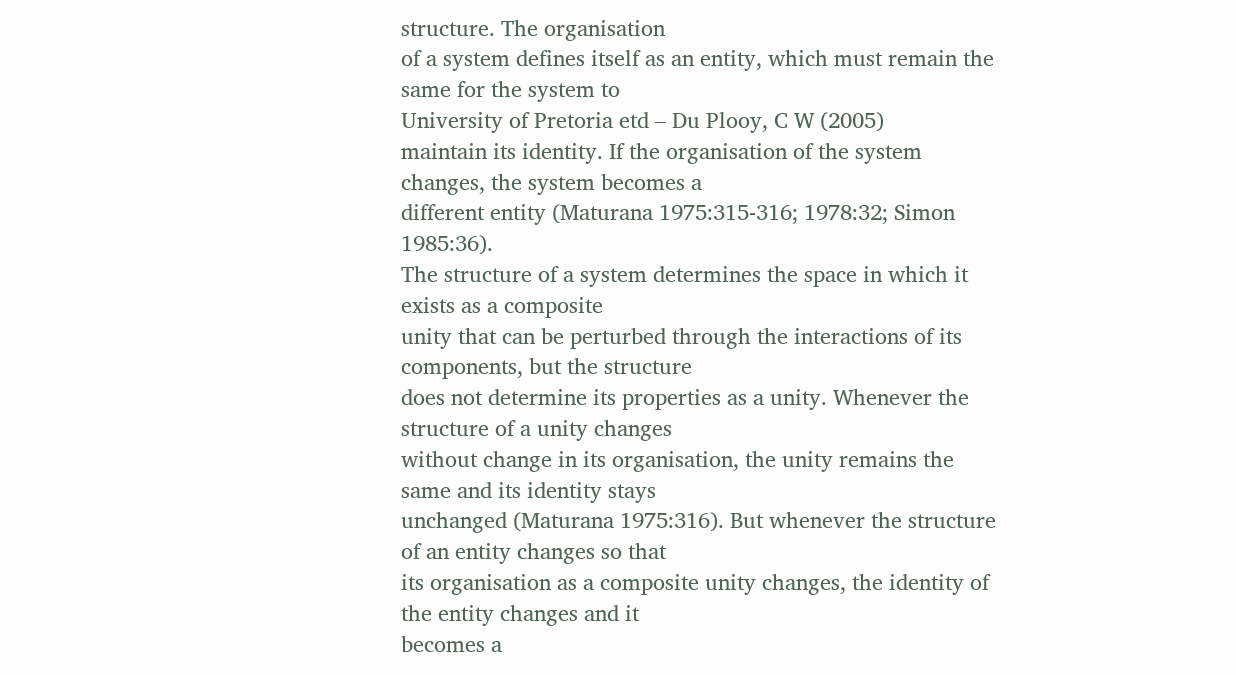structure. The organisation
of a system defines itself as an entity, which must remain the same for the system to
University of Pretoria etd – Du Plooy, C W (2005)
maintain its identity. If the organisation of the system changes, the system becomes a
different entity (Maturana 1975:315-316; 1978:32; Simon 1985:36).
The structure of a system determines the space in which it exists as a composite
unity that can be perturbed through the interactions of its components, but the structure
does not determine its properties as a unity. Whenever the structure of a unity changes
without change in its organisation, the unity remains the same and its identity stays
unchanged (Maturana 1975:316). But whenever the structure of an entity changes so that
its organisation as a composite unity changes, the identity of the entity changes and it
becomes a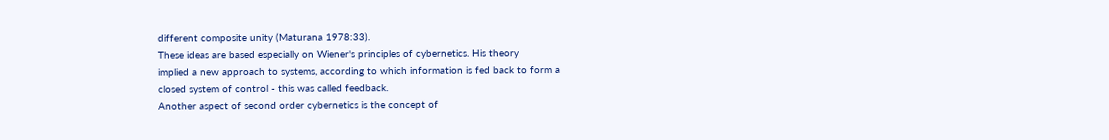different composite unity (Maturana 1978:33).
These ideas are based especially on Wiener's principles of cybernetics. His theory
implied a new approach to systems, according to which information is fed back to form a
closed system of control - this was called feedback.
Another aspect of second order cybernetics is the concept of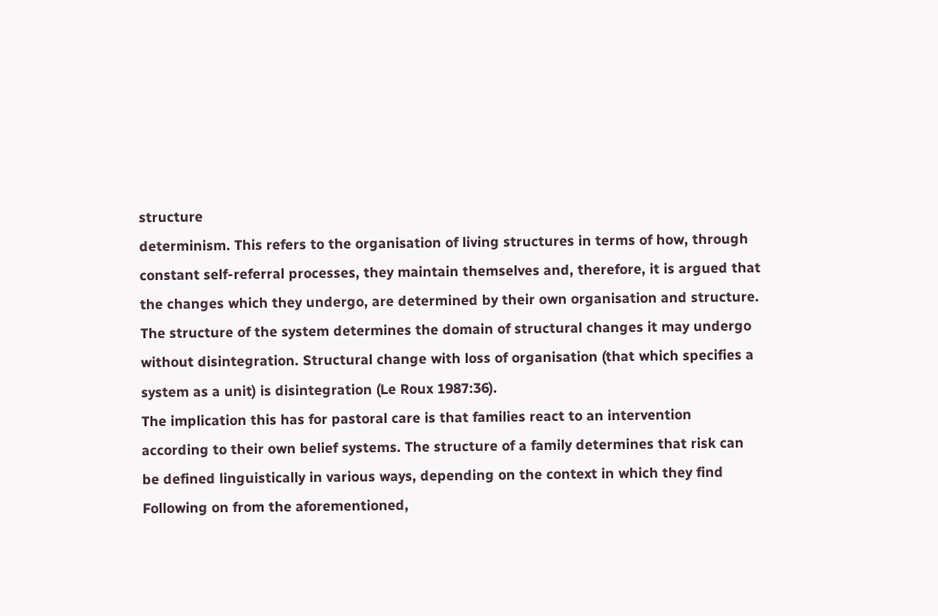structure
determinism. This refers to the organisation of living structures in terms of how, through
constant self-referral processes, they maintain themselves and, therefore, it is argued that
the changes which they undergo, are determined by their own organisation and structure.
The structure of the system determines the domain of structural changes it may undergo
without disintegration. Structural change with loss of organisation (that which specifies a
system as a unit) is disintegration (Le Roux 1987:36).
The implication this has for pastoral care is that families react to an intervention
according to their own belief systems. The structure of a family determines that risk can
be defined linguistically in various ways, depending on the context in which they find
Following on from the aforementioned,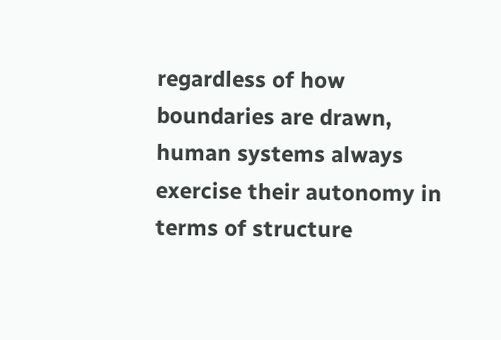regardless of how boundaries are drawn,
human systems always exercise their autonomy in terms of structure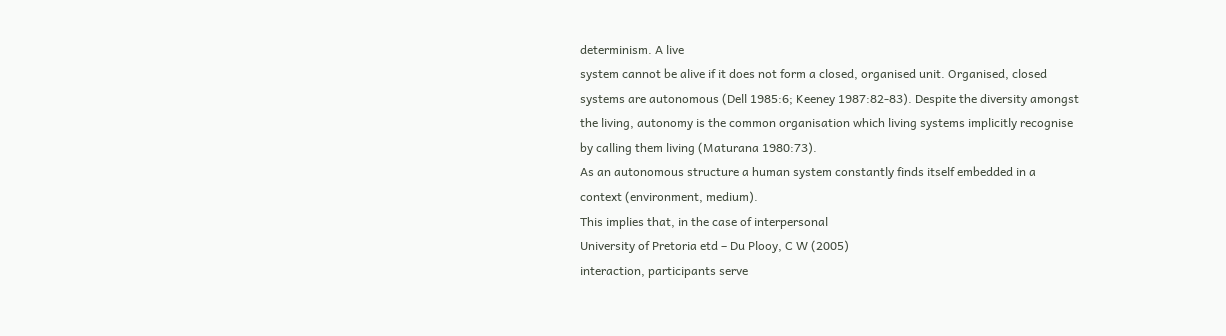determinism. A live
system cannot be alive if it does not form a closed, organised unit. Organised, closed
systems are autonomous (Dell 1985:6; Keeney 1987:82-83). Despite the diversity amongst
the living, autonomy is the common organisation which living systems implicitly recognise
by calling them living (Maturana 1980:73).
As an autonomous structure a human system constantly finds itself embedded in a
context (environment, medium).
This implies that, in the case of interpersonal
University of Pretoria etd – Du Plooy, C W (2005)
interaction, participants serve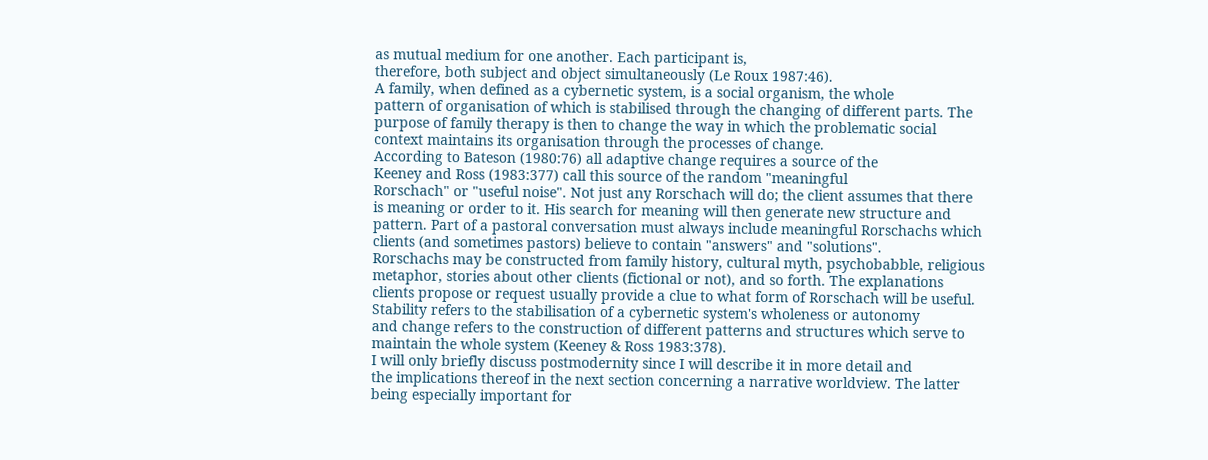as mutual medium for one another. Each participant is,
therefore, both subject and object simultaneously (Le Roux 1987:46).
A family, when defined as a cybernetic system, is a social organism, the whole
pattern of organisation of which is stabilised through the changing of different parts. The
purpose of family therapy is then to change the way in which the problematic social
context maintains its organisation through the processes of change.
According to Bateson (1980:76) all adaptive change requires a source of the
Keeney and Ross (1983:377) call this source of the random "meaningful
Rorschach" or "useful noise". Not just any Rorschach will do; the client assumes that there
is meaning or order to it. His search for meaning will then generate new structure and
pattern. Part of a pastoral conversation must always include meaningful Rorschachs which
clients (and sometimes pastors) believe to contain "answers" and "solutions".
Rorschachs may be constructed from family history, cultural myth, psychobabble, religious
metaphor, stories about other clients (fictional or not), and so forth. The explanations
clients propose or request usually provide a clue to what form of Rorschach will be useful.
Stability refers to the stabilisation of a cybernetic system's wholeness or autonomy
and change refers to the construction of different patterns and structures which serve to
maintain the whole system (Keeney & Ross 1983:378).
I will only briefly discuss postmodernity since I will describe it in more detail and
the implications thereof in the next section concerning a narrative worldview. The latter
being especially important for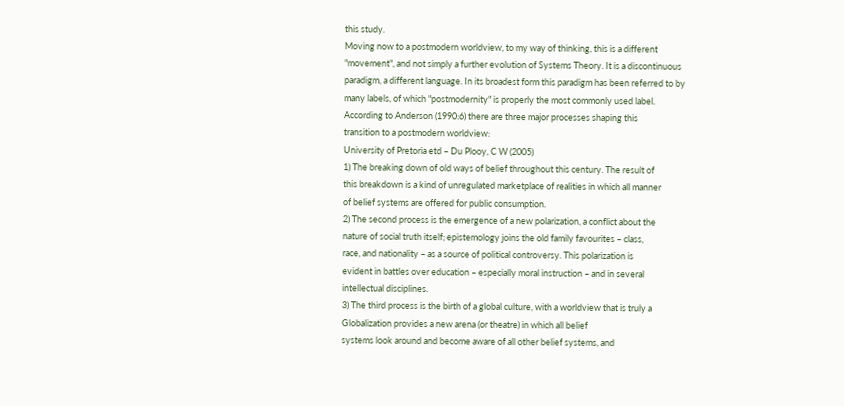this study.
Moving now to a postmodern worldview, to my way of thinking, this is a different
"movement", and not simply a further evolution of Systems Theory. It is a discontinuous
paradigm, a different language. In its broadest form this paradigm has been referred to by
many labels, of which "postmodernity" is properly the most commonly used label.
According to Anderson (1990:6) there are three major processes shaping this
transition to a postmodern worldview:
University of Pretoria etd – Du Plooy, C W (2005)
1) The breaking down of old ways of belief throughout this century. The result of
this breakdown is a kind of unregulated marketplace of realities in which all manner
of belief systems are offered for public consumption.
2) The second process is the emergence of a new polarization, a conflict about the
nature of social truth itself; epistemology joins the old family favourites – class,
race, and nationality – as a source of political controversy. This polarization is
evident in battles over education – especially moral instruction – and in several
intellectual disciplines.
3) The third process is the birth of a global culture, with a worldview that is truly a
Globalization provides a new arena (or theatre) in which all belief
systems look around and become aware of all other belief systems, and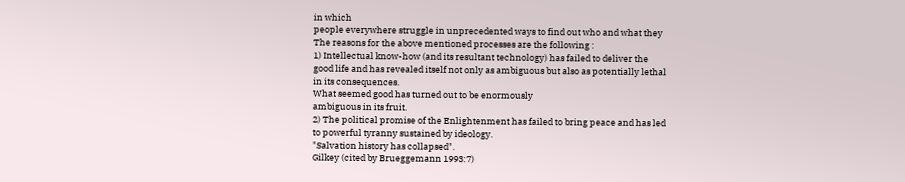in which
people everywhere struggle in unprecedented ways to find out who and what they
The reasons for the above mentioned processes are the following :
1) Intellectual know-how (and its resultant technology) has failed to deliver the
good life and has revealed itself not only as ambiguous but also as potentially lethal
in its consequences.
What seemed good has turned out to be enormously
ambiguous in its fruit.
2) The political promise of the Enlightenment has failed to bring peace and has led
to powerful tyranny sustained by ideology.
"Salvation history has collapsed".
Gilkey (cited by Brueggemann 1993:7)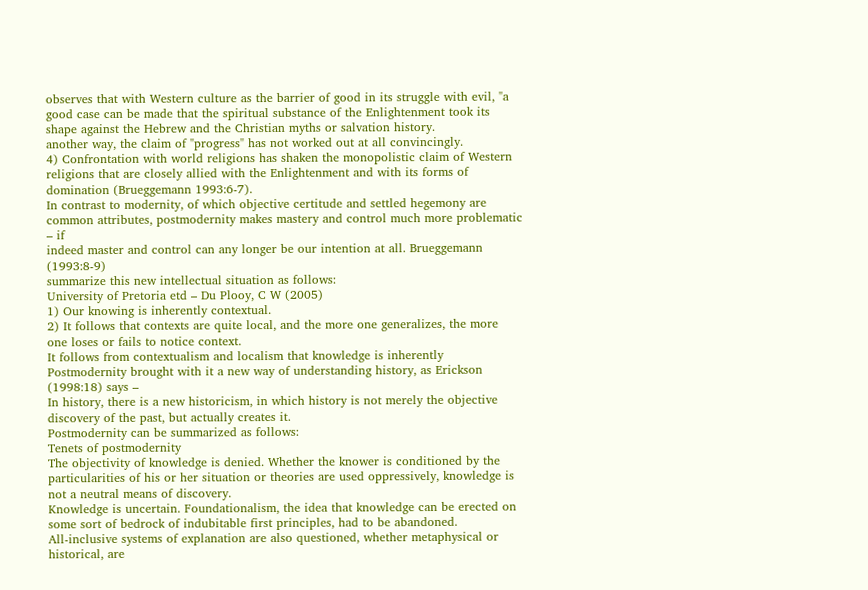observes that with Western culture as the barrier of good in its struggle with evil, "a
good case can be made that the spiritual substance of the Enlightenment took its
shape against the Hebrew and the Christian myths or salvation history.
another way, the claim of "progress" has not worked out at all convincingly.
4) Confrontation with world religions has shaken the monopolistic claim of Western
religions that are closely allied with the Enlightenment and with its forms of
domination (Brueggemann 1993:6-7).
In contrast to modernity, of which objective certitude and settled hegemony are
common attributes, postmodernity makes mastery and control much more problematic – if
indeed master and control can any longer be our intention at all. Brueggemann (1993:8-9)
summarize this new intellectual situation as follows:
University of Pretoria etd – Du Plooy, C W (2005)
1) Our knowing is inherently contextual.
2) It follows that contexts are quite local, and the more one generalizes, the more
one loses or fails to notice context.
It follows from contextualism and localism that knowledge is inherently
Postmodernity brought with it a new way of understanding history, as Erickson
(1998:18) says –
In history, there is a new historicism, in which history is not merely the objective
discovery of the past, but actually creates it.
Postmodernity can be summarized as follows:
Tenets of postmodernity
The objectivity of knowledge is denied. Whether the knower is conditioned by the
particularities of his or her situation or theories are used oppressively, knowledge is
not a neutral means of discovery.
Knowledge is uncertain. Foundationalism, the idea that knowledge can be erected on
some sort of bedrock of indubitable first principles, had to be abandoned.
All-inclusive systems of explanation are also questioned, whether metaphysical or
historical, are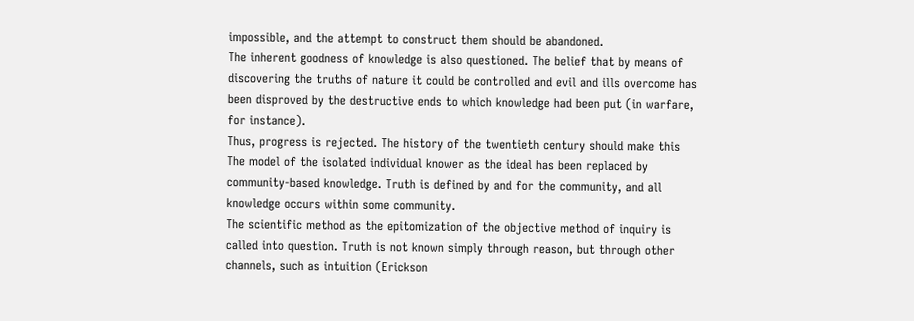impossible, and the attempt to construct them should be abandoned.
The inherent goodness of knowledge is also questioned. The belief that by means of
discovering the truths of nature it could be controlled and evil and ills overcome has
been disproved by the destructive ends to which knowledge had been put (in warfare,
for instance).
Thus, progress is rejected. The history of the twentieth century should make this
The model of the isolated individual knower as the ideal has been replaced by
community-based knowledge. Truth is defined by and for the community, and all
knowledge occurs within some community.
The scientific method as the epitomization of the objective method of inquiry is
called into question. Truth is not known simply through reason, but through other
channels, such as intuition (Erickson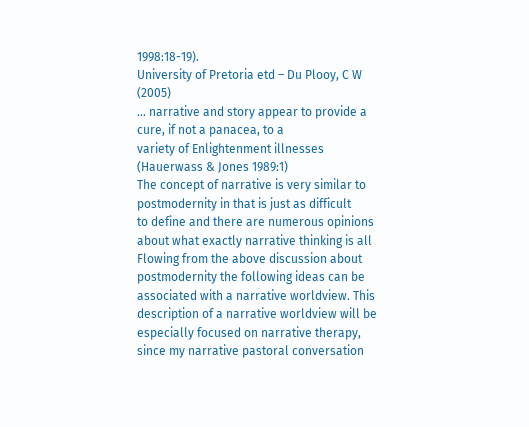1998:18-19).
University of Pretoria etd – Du Plooy, C W (2005)
... narrative and story appear to provide a cure, if not a panacea, to a
variety of Enlightenment illnesses (Hauerwass & Jones 1989:1)
The concept of narrative is very similar to postmodernity in that is just as difficult
to define and there are numerous opinions about what exactly narrative thinking is all
Flowing from the above discussion about postmodernity the following ideas can be
associated with a narrative worldview. This description of a narrative worldview will be
especially focused on narrative therapy, since my narrative pastoral conversation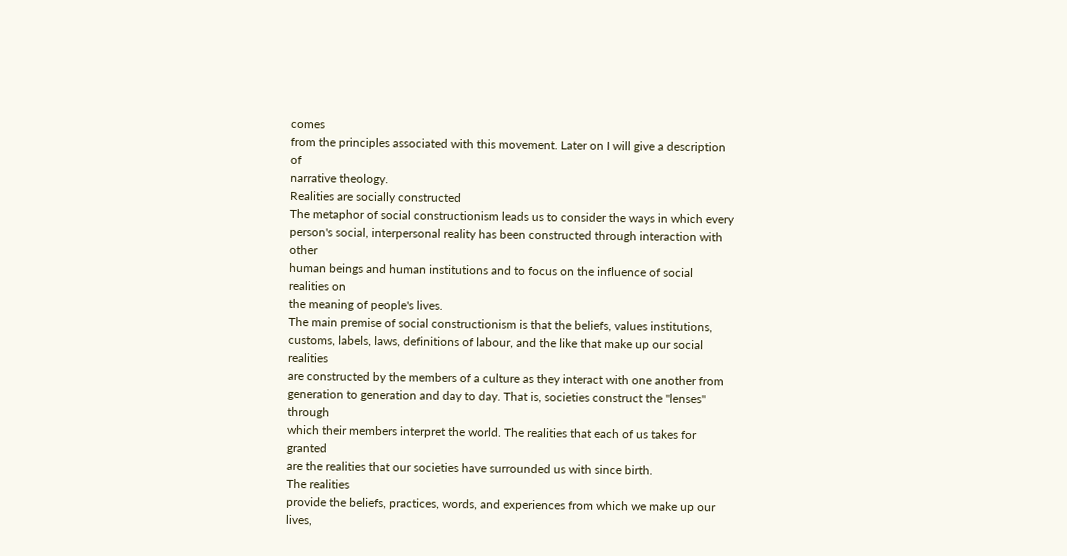comes
from the principles associated with this movement. Later on I will give a description of
narrative theology.
Realities are socially constructed
The metaphor of social constructionism leads us to consider the ways in which every
person's social, interpersonal reality has been constructed through interaction with other
human beings and human institutions and to focus on the influence of social realities on
the meaning of people's lives.
The main premise of social constructionism is that the beliefs, values institutions,
customs, labels, laws, definitions of labour, and the like that make up our social realities
are constructed by the members of a culture as they interact with one another from
generation to generation and day to day. That is, societies construct the "lenses" through
which their members interpret the world. The realities that each of us takes for granted
are the realities that our societies have surrounded us with since birth.
The realities
provide the beliefs, practices, words, and experiences from which we make up our lives,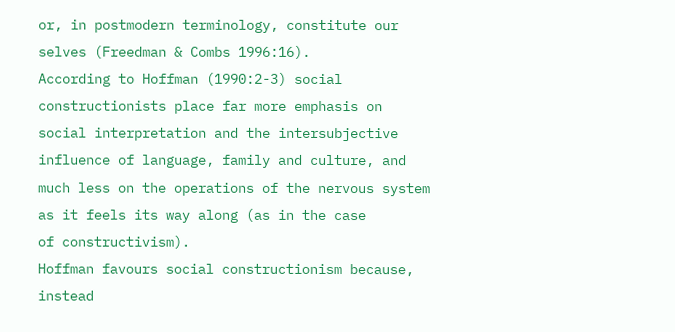or, in postmodern terminology, constitute our selves (Freedman & Combs 1996:16).
According to Hoffman (1990:2-3) social constructionists place far more emphasis on
social interpretation and the intersubjective influence of language, family and culture, and
much less on the operations of the nervous system as it feels its way along (as in the case
of constructivism).
Hoffman favours social constructionism because, instead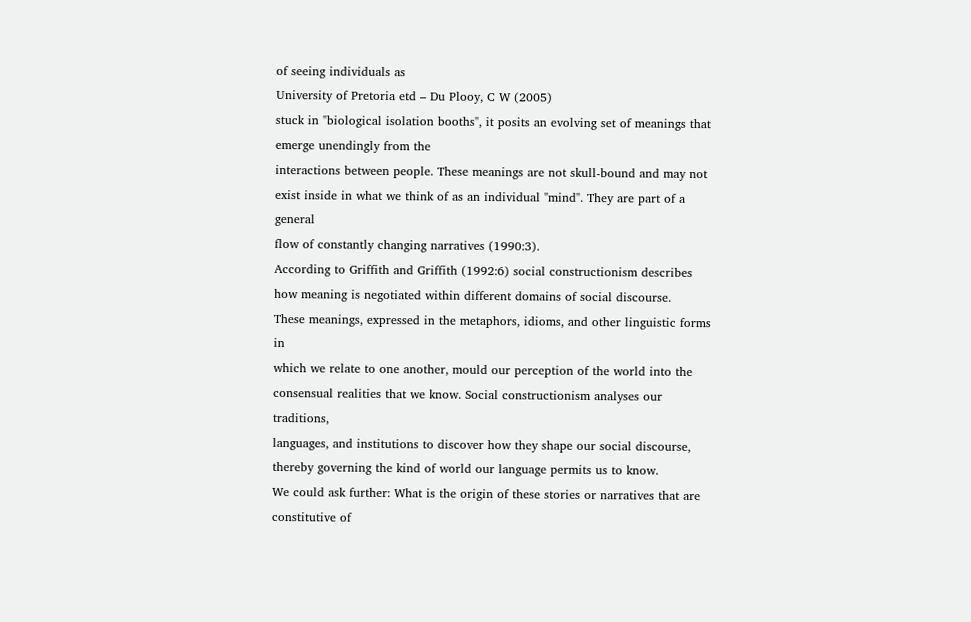of seeing individuals as
University of Pretoria etd – Du Plooy, C W (2005)
stuck in "biological isolation booths", it posits an evolving set of meanings that emerge unendingly from the
interactions between people. These meanings are not skull-bound and may not
exist inside in what we think of as an individual "mind". They are part of a general
flow of constantly changing narratives (1990:3).
According to Griffith and Griffith (1992:6) social constructionism describes how meaning is negotiated within different domains of social discourse.
These meanings, expressed in the metaphors, idioms, and other linguistic forms in
which we relate to one another, mould our perception of the world into the
consensual realities that we know. Social constructionism analyses our traditions,
languages, and institutions to discover how they shape our social discourse,
thereby governing the kind of world our language permits us to know.
We could ask further: What is the origin of these stories or narratives that are
constitutive of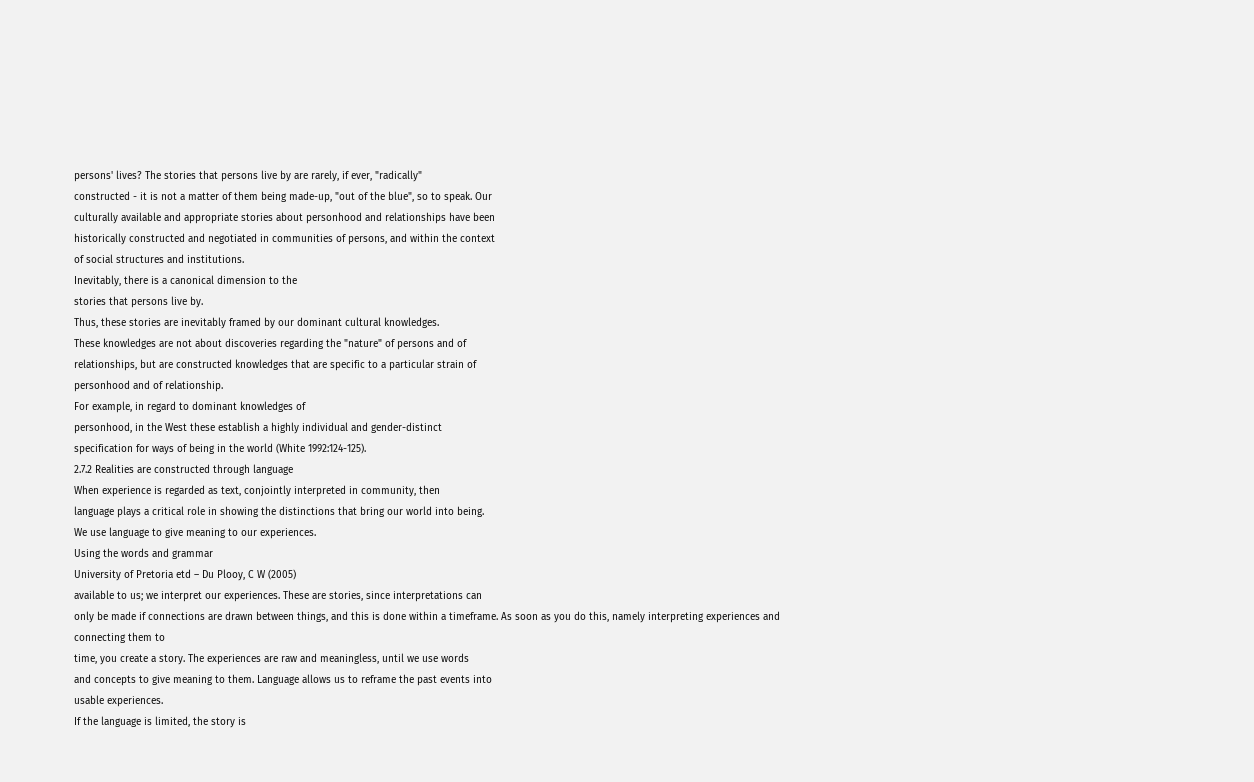persons' lives? The stories that persons live by are rarely, if ever, "radically"
constructed - it is not a matter of them being made-up, "out of the blue", so to speak. Our
culturally available and appropriate stories about personhood and relationships have been
historically constructed and negotiated in communities of persons, and within the context
of social structures and institutions.
Inevitably, there is a canonical dimension to the
stories that persons live by.
Thus, these stories are inevitably framed by our dominant cultural knowledges.
These knowledges are not about discoveries regarding the "nature" of persons and of
relationships, but are constructed knowledges that are specific to a particular strain of
personhood and of relationship.
For example, in regard to dominant knowledges of
personhood, in the West these establish a highly individual and gender-distinct
specification for ways of being in the world (White 1992:124-125).
2.7.2 Realities are constructed through language
When experience is regarded as text, conjointly interpreted in community, then
language plays a critical role in showing the distinctions that bring our world into being.
We use language to give meaning to our experiences.
Using the words and grammar
University of Pretoria etd – Du Plooy, C W (2005)
available to us; we interpret our experiences. These are stories, since interpretations can
only be made if connections are drawn between things, and this is done within a timeframe. As soon as you do this, namely interpreting experiences and connecting them to
time, you create a story. The experiences are raw and meaningless, until we use words
and concepts to give meaning to them. Language allows us to reframe the past events into
usable experiences.
If the language is limited, the story is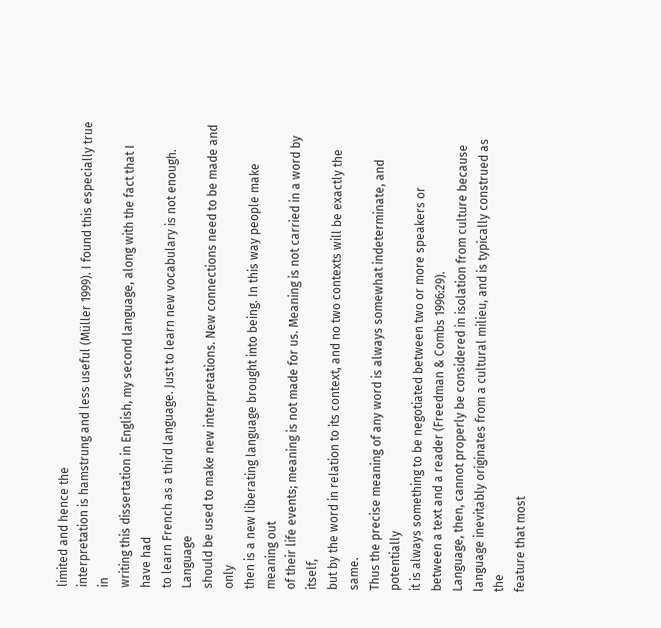limited and hence the
interpretation is hamstrung and less useful (Müller 1999). I found this especially true in
writing this dissertation in English, my second language, along with the fact that I have had
to learn French as a third language. Just to learn new vocabulary is not enough. Language
should be used to make new interpretations. New connections need to be made and only
then is a new liberating language brought into being. In this way people make meaning out
of their life events; meaning is not made for us. Meaning is not carried in a word by itself,
but by the word in relation to its context, and no two contexts will be exactly the same.
Thus the precise meaning of any word is always somewhat indeterminate, and potentially
it is always something to be negotiated between two or more speakers or
between a text and a reader (Freedman & Combs 1996:29).
Language, then, cannot properly be considered in isolation from culture because
language inevitably originates from a cultural milieu, and is typically construed as the
feature that most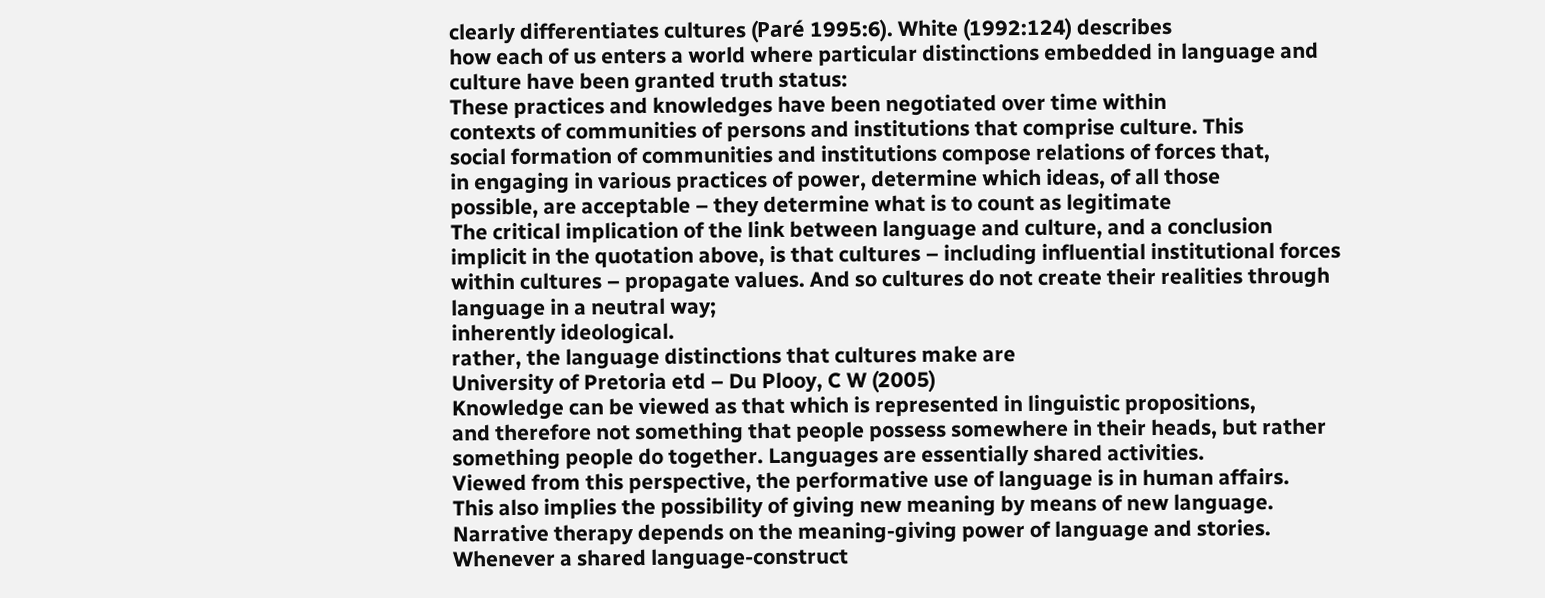clearly differentiates cultures (Paré 1995:6). White (1992:124) describes
how each of us enters a world where particular distinctions embedded in language and
culture have been granted truth status:
These practices and knowledges have been negotiated over time within
contexts of communities of persons and institutions that comprise culture. This
social formation of communities and institutions compose relations of forces that,
in engaging in various practices of power, determine which ideas, of all those
possible, are acceptable – they determine what is to count as legitimate
The critical implication of the link between language and culture, and a conclusion
implicit in the quotation above, is that cultures – including influential institutional forces
within cultures – propagate values. And so cultures do not create their realities through
language in a neutral way;
inherently ideological.
rather, the language distinctions that cultures make are
University of Pretoria etd – Du Plooy, C W (2005)
Knowledge can be viewed as that which is represented in linguistic propositions,
and therefore not something that people possess somewhere in their heads, but rather
something people do together. Languages are essentially shared activities.
Viewed from this perspective, the performative use of language is in human affairs.
This also implies the possibility of giving new meaning by means of new language.
Narrative therapy depends on the meaning-giving power of language and stories.
Whenever a shared language-construct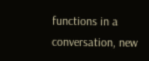functions in a conversation, new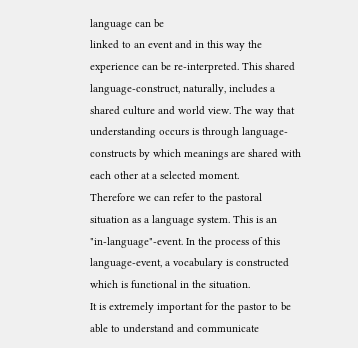language can be
linked to an event and in this way the experience can be re-interpreted. This shared
language-construct, naturally, includes a shared culture and world view. The way that
understanding occurs is through language-constructs by which meanings are shared with
each other at a selected moment.
Therefore we can refer to the pastoral situation as a language system. This is an
"in-language"-event. In the process of this language-event, a vocabulary is constructed
which is functional in the situation.
It is extremely important for the pastor to be able to understand and communicate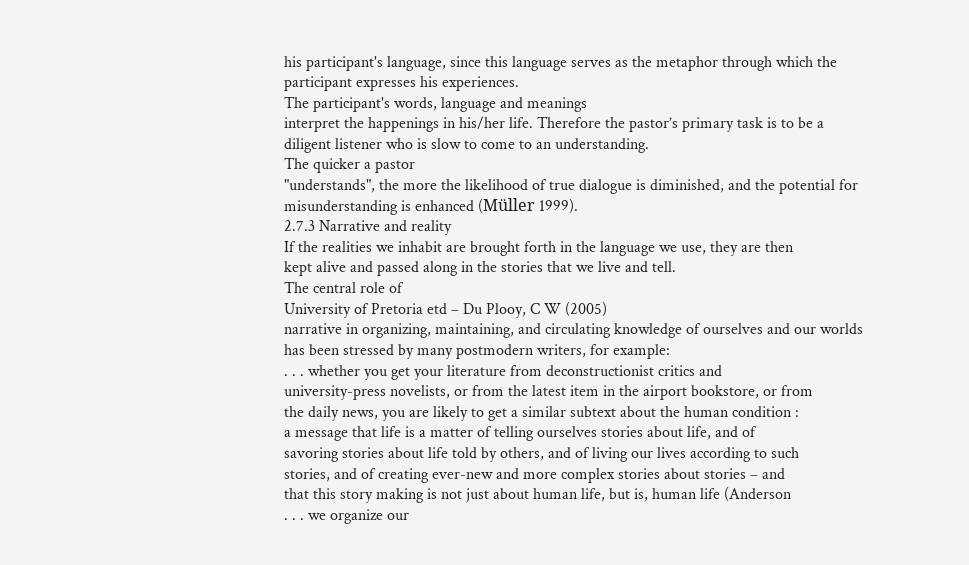his participant's language, since this language serves as the metaphor through which the
participant expresses his experiences.
The participant's words, language and meanings
interpret the happenings in his/her life. Therefore the pastor’s primary task is to be a
diligent listener who is slow to come to an understanding.
The quicker a pastor
"understands", the more the likelihood of true dialogue is diminished, and the potential for
misunderstanding is enhanced (Müller 1999).
2.7.3 Narrative and reality
If the realities we inhabit are brought forth in the language we use, they are then
kept alive and passed along in the stories that we live and tell.
The central role of
University of Pretoria etd – Du Plooy, C W (2005)
narrative in organizing, maintaining, and circulating knowledge of ourselves and our worlds
has been stressed by many postmodern writers, for example:
. . . whether you get your literature from deconstructionist critics and
university-press novelists, or from the latest item in the airport bookstore, or from
the daily news, you are likely to get a similar subtext about the human condition :
a message that life is a matter of telling ourselves stories about life, and of
savoring stories about life told by others, and of living our lives according to such
stories, and of creating ever-new and more complex stories about stories – and
that this story making is not just about human life, but is, human life (Anderson
. . . we organize our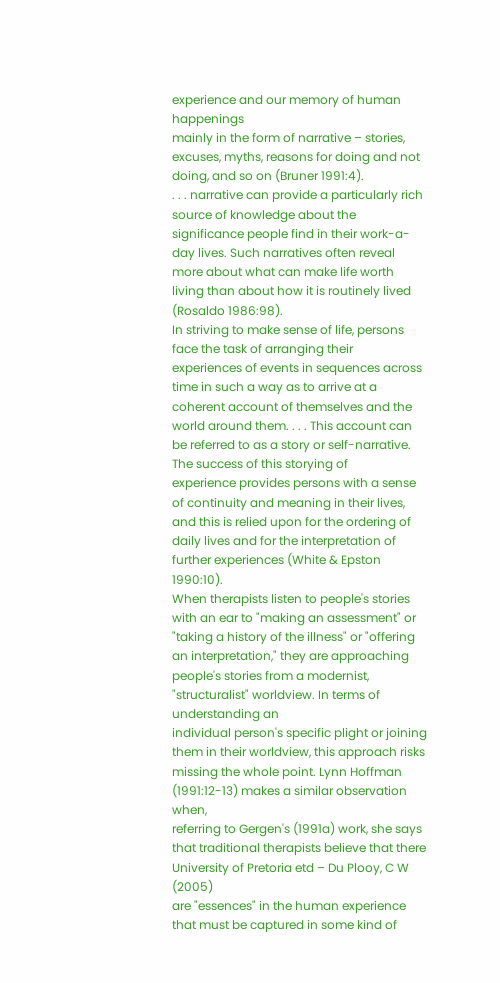experience and our memory of human happenings
mainly in the form of narrative – stories, excuses, myths, reasons for doing and not
doing, and so on (Bruner 1991:4).
. . . narrative can provide a particularly rich source of knowledge about the
significance people find in their work-a-day lives. Such narratives often reveal
more about what can make life worth living than about how it is routinely lived
(Rosaldo 1986:98).
In striving to make sense of life, persons face the task of arranging their
experiences of events in sequences across time in such a way as to arrive at a
coherent account of themselves and the world around them. . . . This account can
be referred to as a story or self-narrative.
The success of this storying of
experience provides persons with a sense of continuity and meaning in their lives,
and this is relied upon for the ordering of daily lives and for the interpretation of
further experiences (White & Epston 1990:10).
When therapists listen to people's stories with an ear to "making an assessment" or
"taking a history of the illness" or "offering an interpretation," they are approaching
people's stories from a modernist, "structuralist" worldview. In terms of understanding an
individual person's specific plight or joining them in their worldview, this approach risks
missing the whole point. Lynn Hoffman (1991:12-13) makes a similar observation when,
referring to Gergen's (1991a) work, she says that traditional therapists believe that there
University of Pretoria etd – Du Plooy, C W (2005)
are "essences" in the human experience that must be captured in some kind of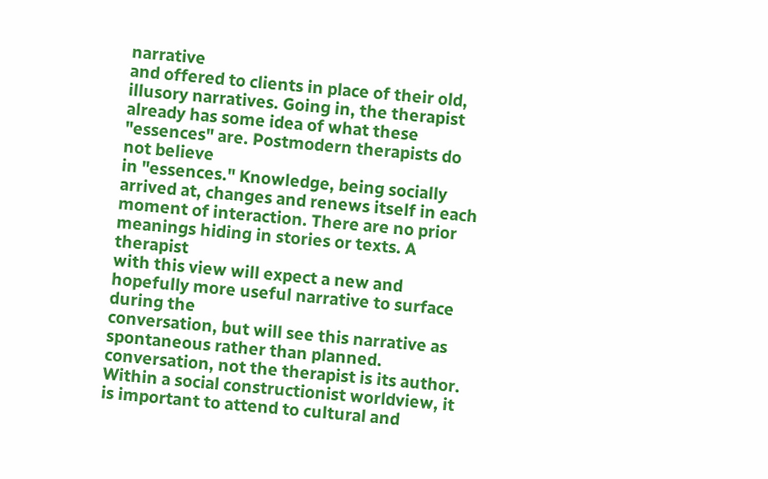narrative
and offered to clients in place of their old, illusory narratives. Going in, the therapist
already has some idea of what these "essences" are. Postmodern therapists do not believe
in "essences." Knowledge, being socially arrived at, changes and renews itself in each
moment of interaction. There are no prior meanings hiding in stories or texts. A therapist
with this view will expect a new and hopefully more useful narrative to surface during the
conversation, but will see this narrative as spontaneous rather than planned.
conversation, not the therapist is its author.
Within a social constructionist worldview, it is important to attend to cultural and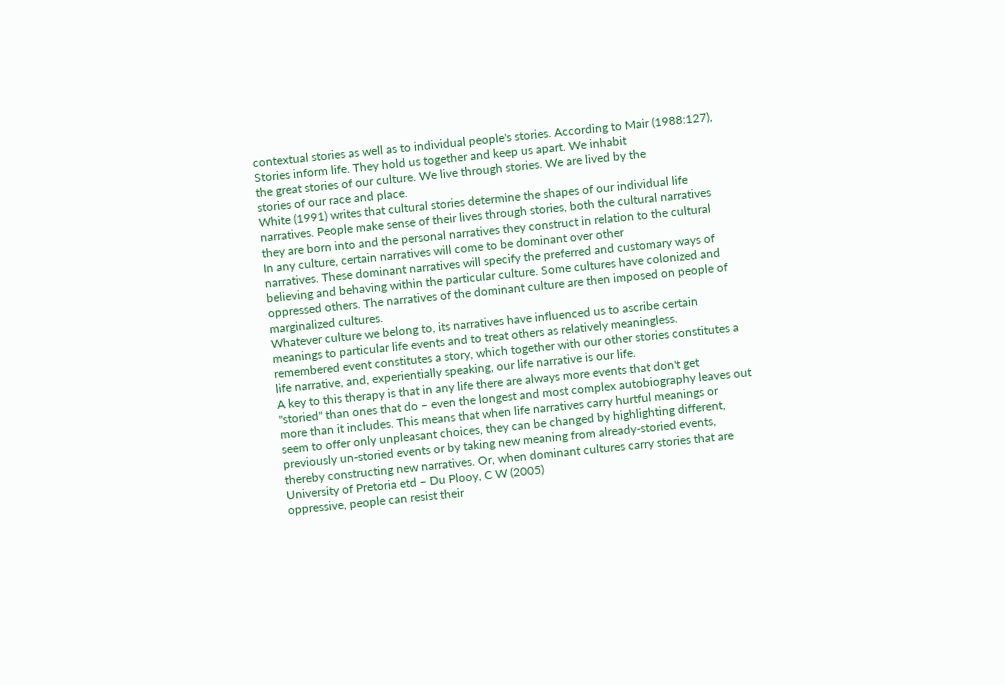contextual stories as well as to individual people's stories. According to Mair (1988:127), Stories inform life. They hold us together and keep us apart. We inhabit
the great stories of our culture. We live through stories. We are lived by the
stories of our race and place.
White (1991) writes that cultural stories determine the shapes of our individual life
narratives. People make sense of their lives through stories, both the cultural narratives
they are born into and the personal narratives they construct in relation to the cultural
In any culture, certain narratives will come to be dominant over other
narratives. These dominant narratives will specify the preferred and customary ways of
believing and behaving within the particular culture. Some cultures have colonized and
oppressed others. The narratives of the dominant culture are then imposed on people of
marginalized cultures.
Whatever culture we belong to, its narratives have influenced us to ascribe certain
meanings to particular life events and to treat others as relatively meaningless.
remembered event constitutes a story, which together with our other stories constitutes a
life narrative, and, experientially speaking, our life narrative is our life.
A key to this therapy is that in any life there are always more events that don't get
"storied" than ones that do – even the longest and most complex autobiography leaves out
more than it includes. This means that when life narratives carry hurtful meanings or
seem to offer only unpleasant choices, they can be changed by highlighting different,
previously un-storied events or by taking new meaning from already-storied events,
thereby constructing new narratives. Or, when dominant cultures carry stories that are
University of Pretoria etd – Du Plooy, C W (2005)
oppressive, people can resist their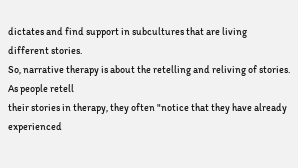dictates and find support in subcultures that are living
different stories.
So, narrative therapy is about the retelling and reliving of stories. As people retell
their stories in therapy, they often "notice that they have already experienced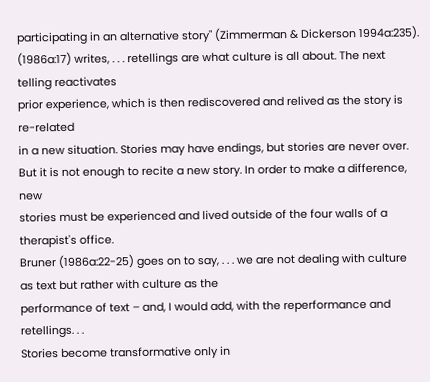participating in an alternative story" (Zimmerman & Dickerson 1994a:235).
(1986a:17) writes, . . . retellings are what culture is all about. The next telling reactivates
prior experience, which is then rediscovered and relived as the story is re-related
in a new situation. Stories may have endings, but stories are never over.
But it is not enough to recite a new story. In order to make a difference, new
stories must be experienced and lived outside of the four walls of a therapist's office.
Bruner (1986a:22-25) goes on to say, . . . we are not dealing with culture as text but rather with culture as the
performance of text – and, I would add, with the reperformance and retellings. . .
Stories become transformative only in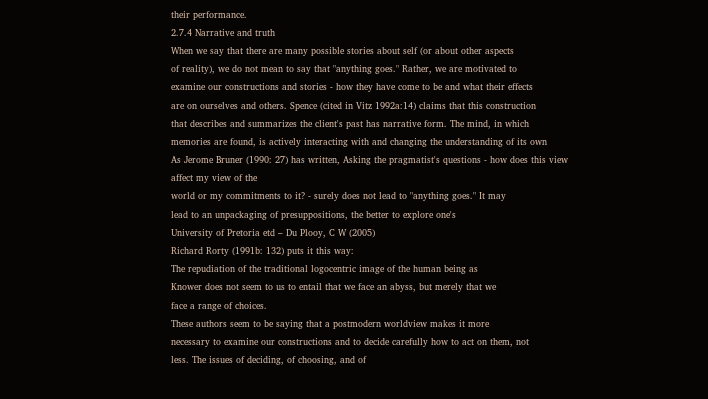their performance.
2.7.4 Narrative and truth
When we say that there are many possible stories about self (or about other aspects
of reality), we do not mean to say that "anything goes." Rather, we are motivated to
examine our constructions and stories - how they have come to be and what their effects
are on ourselves and others. Spence (cited in Vitz 1992a:14) claims that this construction
that describes and summarizes the client's past has narrative form. The mind, in which
memories are found, is actively interacting with and changing the understanding of its own
As Jerome Bruner (1990: 27) has written, Asking the pragmatist's questions - how does this view affect my view of the
world or my commitments to it? - surely does not lead to "anything goes." It may
lead to an unpackaging of presuppositions, the better to explore one's
University of Pretoria etd – Du Plooy, C W (2005)
Richard Rorty (1991b: 132) puts it this way:
The repudiation of the traditional logocentric image of the human being as
Knower does not seem to us to entail that we face an abyss, but merely that we
face a range of choices.
These authors seem to be saying that a postmodern worldview makes it more
necessary to examine our constructions and to decide carefully how to act on them, not
less. The issues of deciding, of choosing, and of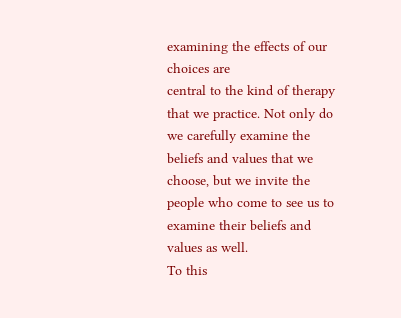examining the effects of our choices are
central to the kind of therapy that we practice. Not only do we carefully examine the
beliefs and values that we choose, but we invite the people who come to see us to
examine their beliefs and values as well.
To this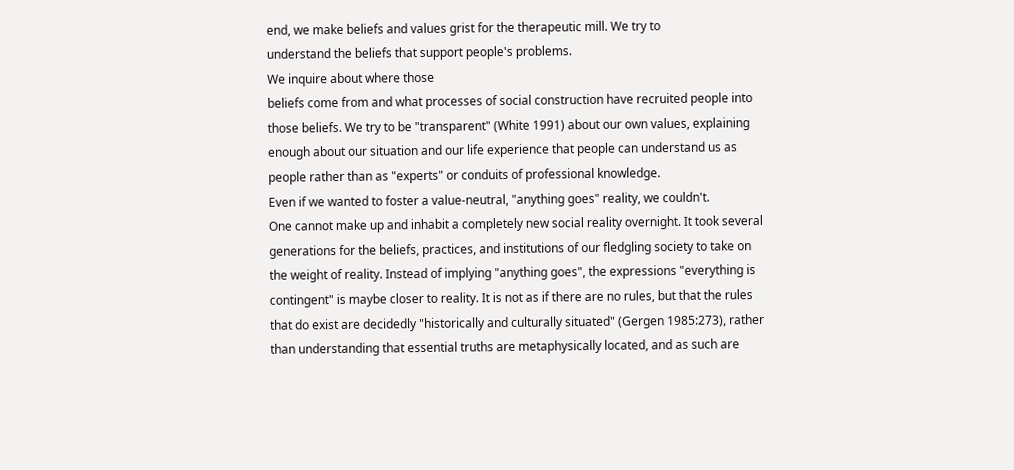end, we make beliefs and values grist for the therapeutic mill. We try to
understand the beliefs that support people's problems.
We inquire about where those
beliefs come from and what processes of social construction have recruited people into
those beliefs. We try to be "transparent" (White 1991) about our own values, explaining
enough about our situation and our life experience that people can understand us as
people rather than as "experts" or conduits of professional knowledge.
Even if we wanted to foster a value-neutral, "anything goes" reality, we couldn't.
One cannot make up and inhabit a completely new social reality overnight. It took several
generations for the beliefs, practices, and institutions of our fledgling society to take on
the weight of reality. Instead of implying "anything goes", the expressions "everything is
contingent" is maybe closer to reality. It is not as if there are no rules, but that the rules
that do exist are decidedly "historically and culturally situated" (Gergen 1985:273), rather
than understanding that essential truths are metaphysically located, and as such are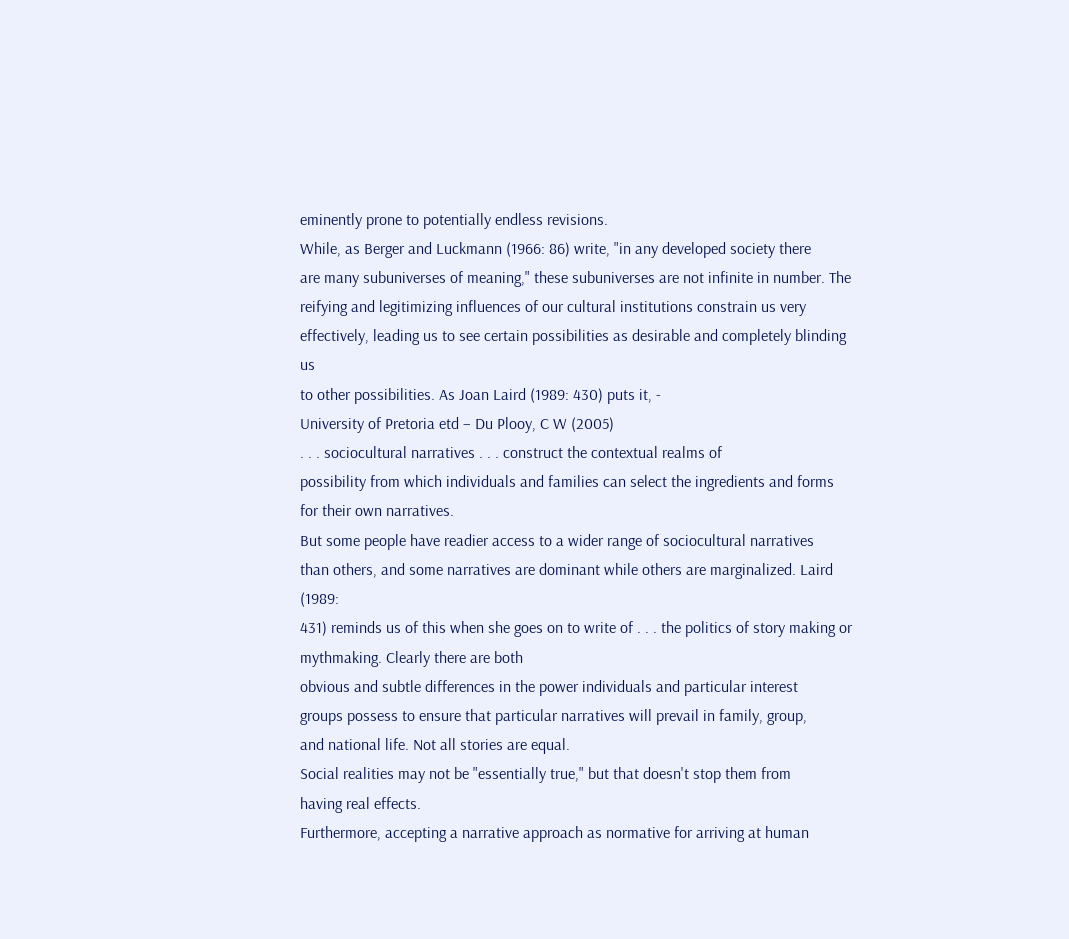eminently prone to potentially endless revisions.
While, as Berger and Luckmann (1966: 86) write, "in any developed society there
are many subuniverses of meaning," these subuniverses are not infinite in number. The
reifying and legitimizing influences of our cultural institutions constrain us very
effectively, leading us to see certain possibilities as desirable and completely blinding us
to other possibilities. As Joan Laird (1989: 430) puts it, -
University of Pretoria etd – Du Plooy, C W (2005)
. . . sociocultural narratives . . . construct the contextual realms of
possibility from which individuals and families can select the ingredients and forms
for their own narratives.
But some people have readier access to a wider range of sociocultural narratives
than others, and some narratives are dominant while others are marginalized. Laird (1989:
431) reminds us of this when she goes on to write of . . . the politics of story making or mythmaking. Clearly there are both
obvious and subtle differences in the power individuals and particular interest
groups possess to ensure that particular narratives will prevail in family, group,
and national life. Not all stories are equal.
Social realities may not be "essentially true," but that doesn't stop them from
having real effects.
Furthermore, accepting a narrative approach as normative for arriving at human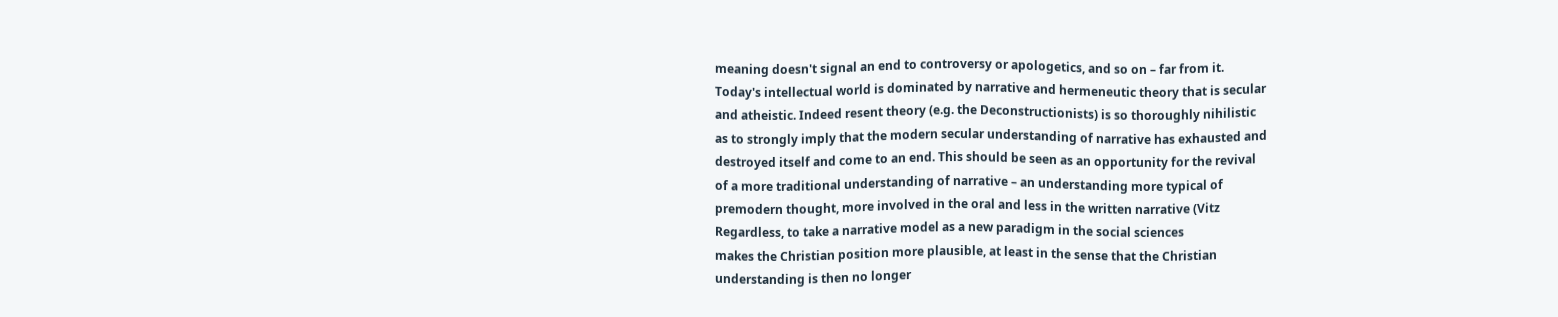meaning doesn't signal an end to controversy or apologetics, and so on – far from it.
Today's intellectual world is dominated by narrative and hermeneutic theory that is secular
and atheistic. Indeed resent theory (e.g. the Deconstructionists) is so thoroughly nihilistic
as to strongly imply that the modern secular understanding of narrative has exhausted and
destroyed itself and come to an end. This should be seen as an opportunity for the revival
of a more traditional understanding of narrative – an understanding more typical of
premodern thought, more involved in the oral and less in the written narrative (Vitz
Regardless, to take a narrative model as a new paradigm in the social sciences
makes the Christian position more plausible, at least in the sense that the Christian
understanding is then no longer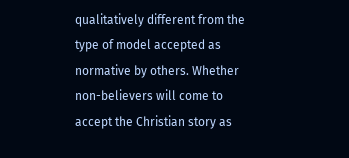qualitatively different from the type of model accepted as
normative by others. Whether non-believers will come to accept the Christian story as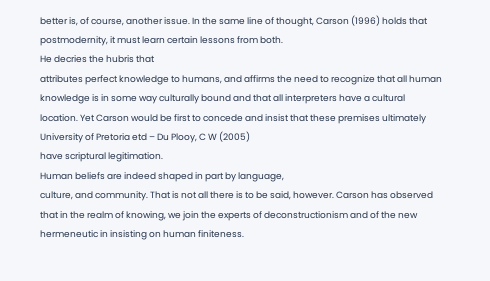better is, of course, another issue. In the same line of thought, Carson (1996) holds that
postmodernity, it must learn certain lessons from both.
He decries the hubris that
attributes perfect knowledge to humans, and affirms the need to recognize that all human
knowledge is in some way culturally bound and that all interpreters have a cultural
location. Yet Carson would be first to concede and insist that these premises ultimately
University of Pretoria etd – Du Plooy, C W (2005)
have scriptural legitimation.
Human beliefs are indeed shaped in part by language,
culture, and community. That is not all there is to be said, however. Carson has observed
that in the realm of knowing, we join the experts of deconstructionism and of the new
hermeneutic in insisting on human finiteness.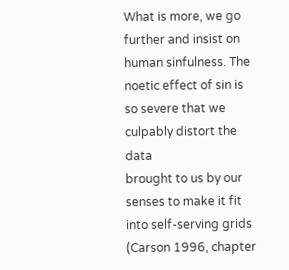What is more, we go further and insist on
human sinfulness. The noetic effect of sin is so severe that we culpably distort the data
brought to us by our senses to make it fit into self-serving grids (Carson 1996, chapter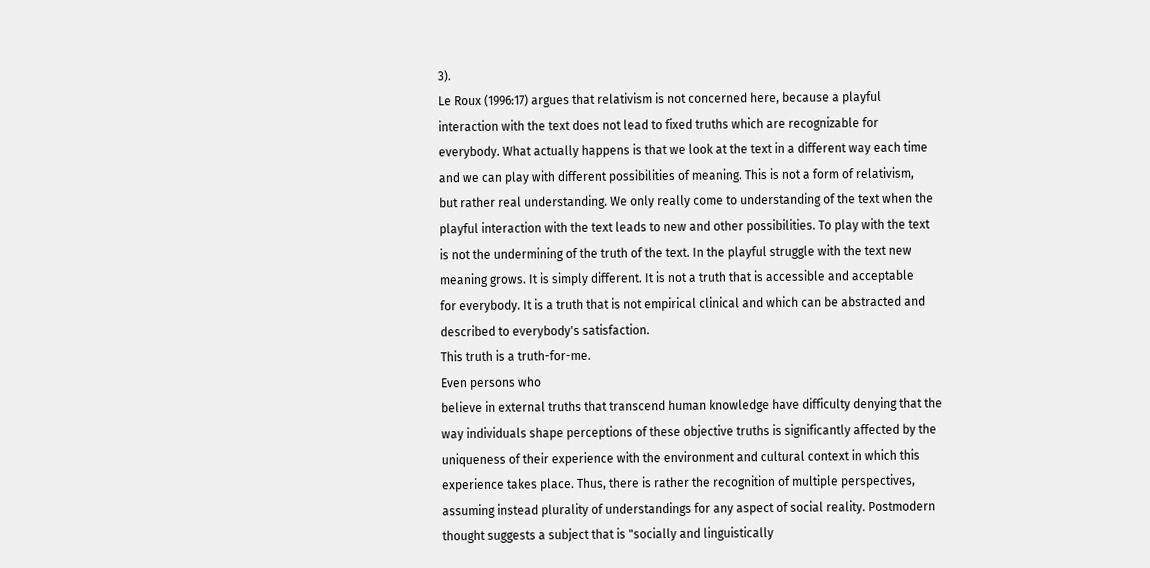3).
Le Roux (1996:17) argues that relativism is not concerned here, because a playful
interaction with the text does not lead to fixed truths which are recognizable for
everybody. What actually happens is that we look at the text in a different way each time
and we can play with different possibilities of meaning. This is not a form of relativism,
but rather real understanding. We only really come to understanding of the text when the
playful interaction with the text leads to new and other possibilities. To play with the text
is not the undermining of the truth of the text. In the playful struggle with the text new
meaning grows. It is simply different. It is not a truth that is accessible and acceptable
for everybody. It is a truth that is not empirical clinical and which can be abstracted and
described to everybody's satisfaction.
This truth is a truth-for-me.
Even persons who
believe in external truths that transcend human knowledge have difficulty denying that the
way individuals shape perceptions of these objective truths is significantly affected by the
uniqueness of their experience with the environment and cultural context in which this
experience takes place. Thus, there is rather the recognition of multiple perspectives,
assuming instead plurality of understandings for any aspect of social reality. Postmodern
thought suggests a subject that is "socially and linguistically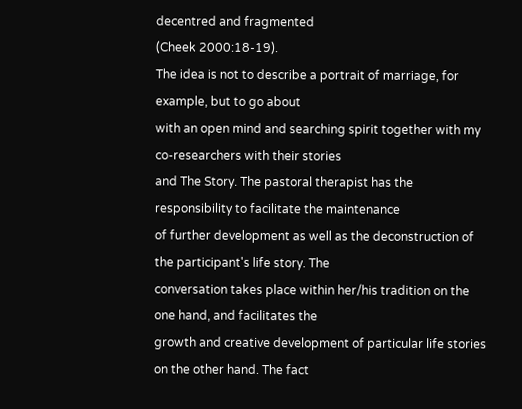decentred and fragmented
(Cheek 2000:18-19).
The idea is not to describe a portrait of marriage, for example, but to go about
with an open mind and searching spirit together with my co-researchers with their stories
and The Story. The pastoral therapist has the responsibility to facilitate the maintenance
of further development as well as the deconstruction of the participant's life story. The
conversation takes place within her/his tradition on the one hand, and facilitates the
growth and creative development of particular life stories on the other hand. The fact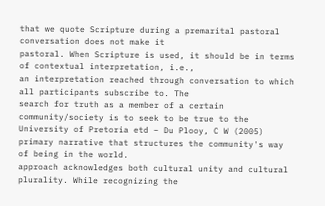that we quote Scripture during a premarital pastoral conversation does not make it
pastoral. When Scripture is used, it should be in terms of contextual interpretation, i.e.,
an interpretation reached through conversation to which all participants subscribe to. The
search for truth as a member of a certain community/society is to seek to be true to the
University of Pretoria etd – Du Plooy, C W (2005)
primary narrative that structures the community's way of being in the world.
approach acknowledges both cultural unity and cultural plurality. While recognizing the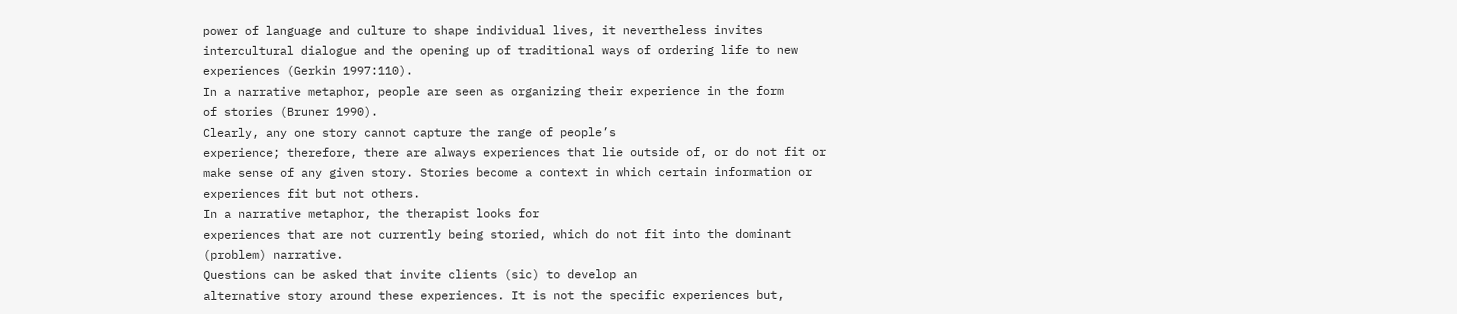power of language and culture to shape individual lives, it nevertheless invites
intercultural dialogue and the opening up of traditional ways of ordering life to new
experiences (Gerkin 1997:110).
In a narrative metaphor, people are seen as organizing their experience in the form
of stories (Bruner 1990).
Clearly, any one story cannot capture the range of people’s
experience; therefore, there are always experiences that lie outside of, or do not fit or
make sense of any given story. Stories become a context in which certain information or
experiences fit but not others.
In a narrative metaphor, the therapist looks for
experiences that are not currently being storied, which do not fit into the dominant
(problem) narrative.
Questions can be asked that invite clients (sic) to develop an
alternative story around these experiences. It is not the specific experiences but,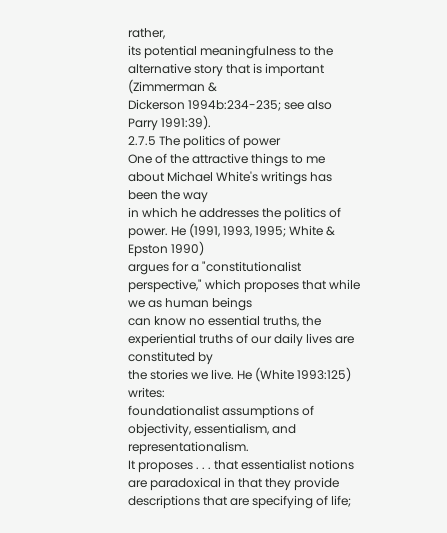rather,
its potential meaningfulness to the alternative story that is important (Zimmerman &
Dickerson 1994b:234-235; see also Parry 1991:39).
2.7.5 The politics of power
One of the attractive things to me about Michael White's writings has been the way
in which he addresses the politics of power. He (1991, 1993, 1995; White & Epston 1990)
argues for a "constitutionalist perspective," which proposes that while we as human beings
can know no essential truths, the experiential truths of our daily lives are constituted by
the stories we live. He (White 1993:125) writes:
foundationalist assumptions of objectivity, essentialism, and representationalism.
It proposes . . . that essentialist notions are paradoxical in that they provide
descriptions that are specifying of life;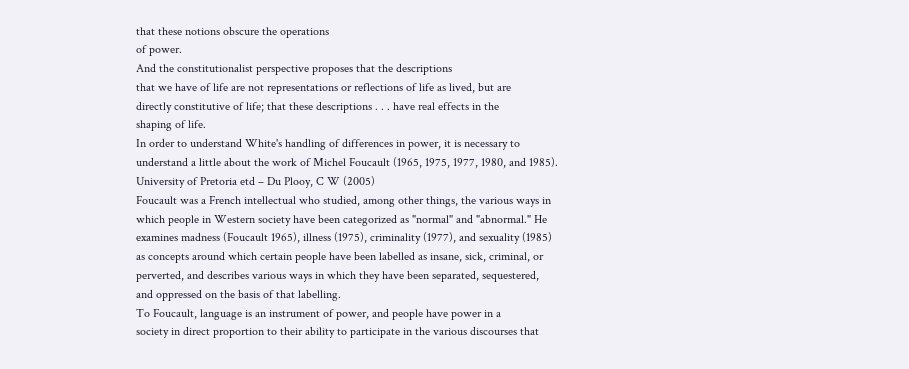that these notions obscure the operations
of power.
And the constitutionalist perspective proposes that the descriptions
that we have of life are not representations or reflections of life as lived, but are
directly constitutive of life; that these descriptions . . . have real effects in the
shaping of life.
In order to understand White's handling of differences in power, it is necessary to
understand a little about the work of Michel Foucault (1965, 1975, 1977, 1980, and 1985).
University of Pretoria etd – Du Plooy, C W (2005)
Foucault was a French intellectual who studied, among other things, the various ways in
which people in Western society have been categorized as "normal" and "abnormal." He
examines madness (Foucault 1965), illness (1975), criminality (1977), and sexuality (1985)
as concepts around which certain people have been labelled as insane, sick, criminal, or
perverted, and describes various ways in which they have been separated, sequestered,
and oppressed on the basis of that labelling.
To Foucault, language is an instrument of power, and people have power in a
society in direct proportion to their ability to participate in the various discourses that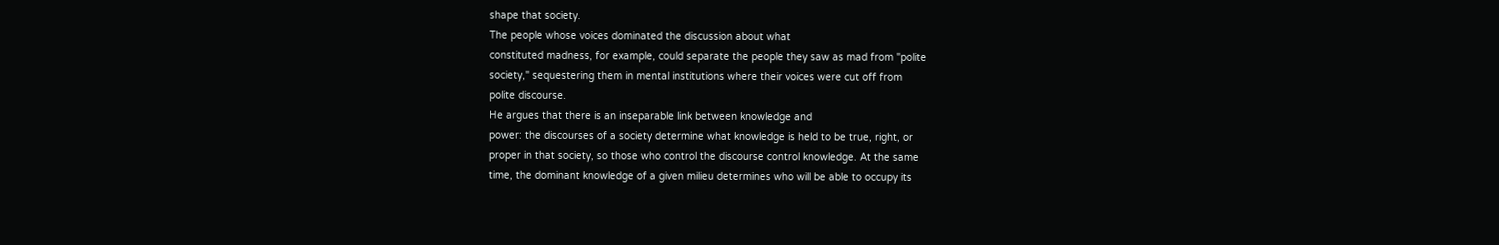shape that society.
The people whose voices dominated the discussion about what
constituted madness, for example, could separate the people they saw as mad from "polite
society," sequestering them in mental institutions where their voices were cut off from
polite discourse.
He argues that there is an inseparable link between knowledge and
power: the discourses of a society determine what knowledge is held to be true, right, or
proper in that society, so those who control the discourse control knowledge. At the same
time, the dominant knowledge of a given milieu determines who will be able to occupy its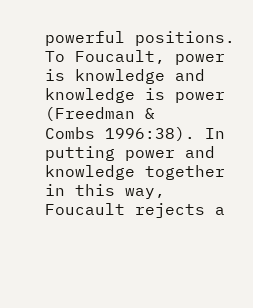powerful positions. To Foucault, power is knowledge and knowledge is power (Freedman &
Combs 1996:38). In putting power and knowledge together in this way, Foucault rejects a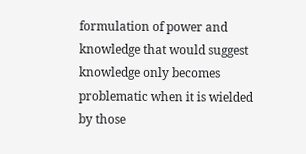formulation of power and knowledge that would suggest knowledge only becomes
problematic when it is wielded by those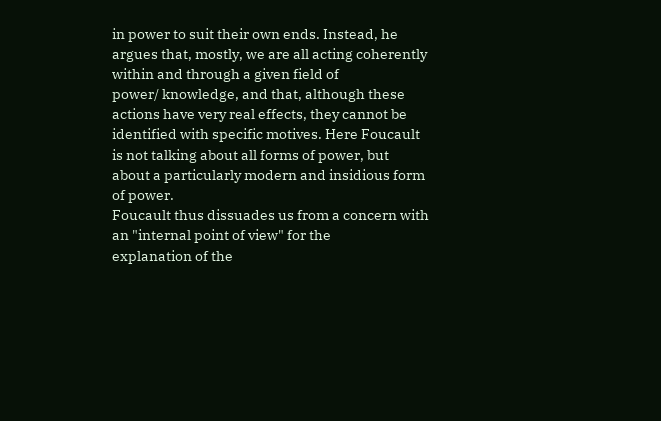in power to suit their own ends. Instead, he
argues that, mostly, we are all acting coherently within and through a given field of
power/ knowledge, and that, although these actions have very real effects, they cannot be
identified with specific motives. Here Foucault is not talking about all forms of power, but
about a particularly modern and insidious form of power.
Foucault thus dissuades us from a concern with an "internal point of view" for the
explanation of the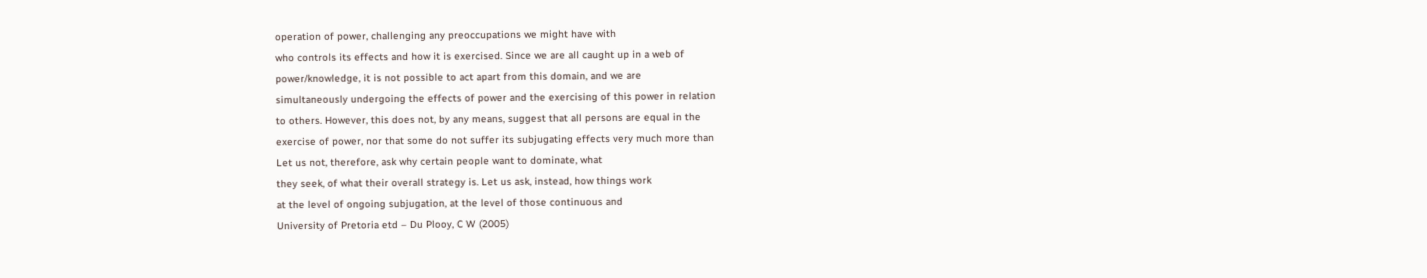operation of power, challenging any preoccupations we might have with
who controls its effects and how it is exercised. Since we are all caught up in a web of
power/knowledge, it is not possible to act apart from this domain, and we are
simultaneously undergoing the effects of power and the exercising of this power in relation
to others. However, this does not, by any means, suggest that all persons are equal in the
exercise of power, nor that some do not suffer its subjugating effects very much more than
Let us not, therefore, ask why certain people want to dominate, what
they seek, of what their overall strategy is. Let us ask, instead, how things work
at the level of ongoing subjugation, at the level of those continuous and
University of Pretoria etd – Du Plooy, C W (2005)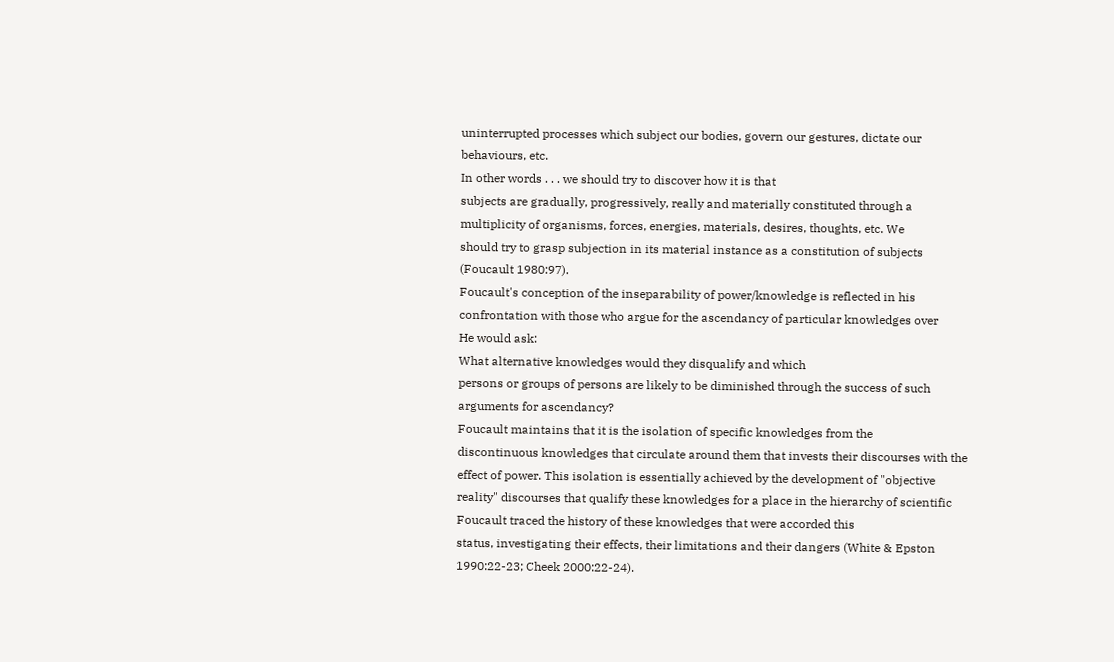uninterrupted processes which subject our bodies, govern our gestures, dictate our
behaviours, etc.
In other words . . . we should try to discover how it is that
subjects are gradually, progressively, really and materially constituted through a
multiplicity of organisms, forces, energies, materials, desires, thoughts, etc. We
should try to grasp subjection in its material instance as a constitution of subjects
(Foucault 1980:97).
Foucault's conception of the inseparability of power/knowledge is reflected in his
confrontation with those who argue for the ascendancy of particular knowledges over
He would ask:
What alternative knowledges would they disqualify and which
persons or groups of persons are likely to be diminished through the success of such
arguments for ascendancy?
Foucault maintains that it is the isolation of specific knowledges from the
discontinuous knowledges that circulate around them that invests their discourses with the
effect of power. This isolation is essentially achieved by the development of "objective
reality" discourses that qualify these knowledges for a place in the hierarchy of scientific
Foucault traced the history of these knowledges that were accorded this
status, investigating their effects, their limitations and their dangers (White & Epston
1990:22-23; Cheek 2000:22-24).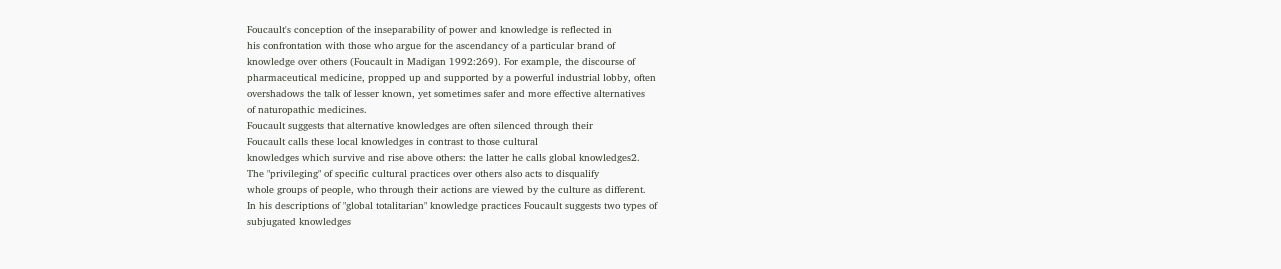Foucault's conception of the inseparability of power and knowledge is reflected in
his confrontation with those who argue for the ascendancy of a particular brand of
knowledge over others (Foucault in Madigan 1992:269). For example, the discourse of
pharmaceutical medicine, propped up and supported by a powerful industrial lobby, often
overshadows the talk of lesser known, yet sometimes safer and more effective alternatives
of naturopathic medicines.
Foucault suggests that alternative knowledges are often silenced through their
Foucault calls these local knowledges in contrast to those cultural
knowledges which survive and rise above others: the latter he calls global knowledges2.
The "privileging" of specific cultural practices over others also acts to disqualify
whole groups of people, who through their actions are viewed by the culture as different.
In his descriptions of "global totalitarian" knowledge practices Foucault suggests two types of
subjugated knowledges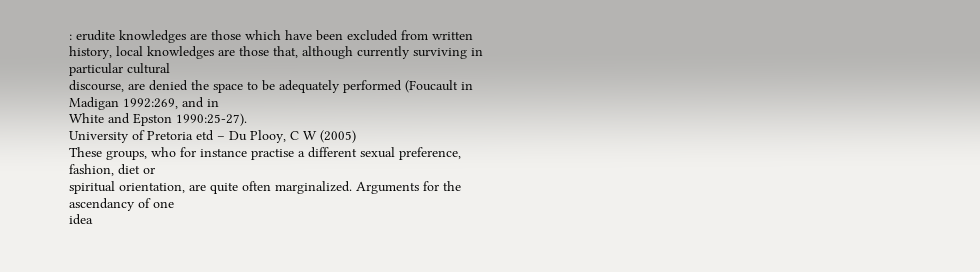: erudite knowledges are those which have been excluded from written
history, local knowledges are those that, although currently surviving in particular cultural
discourse, are denied the space to be adequately performed (Foucault in Madigan 1992:269, and in
White and Epston 1990:25-27).
University of Pretoria etd – Du Plooy, C W (2005)
These groups, who for instance practise a different sexual preference, fashion, diet or
spiritual orientation, are quite often marginalized. Arguments for the ascendancy of one
idea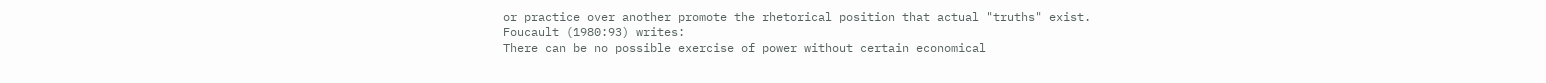or practice over another promote the rhetorical position that actual "truths" exist.
Foucault (1980:93) writes:
There can be no possible exercise of power without certain economical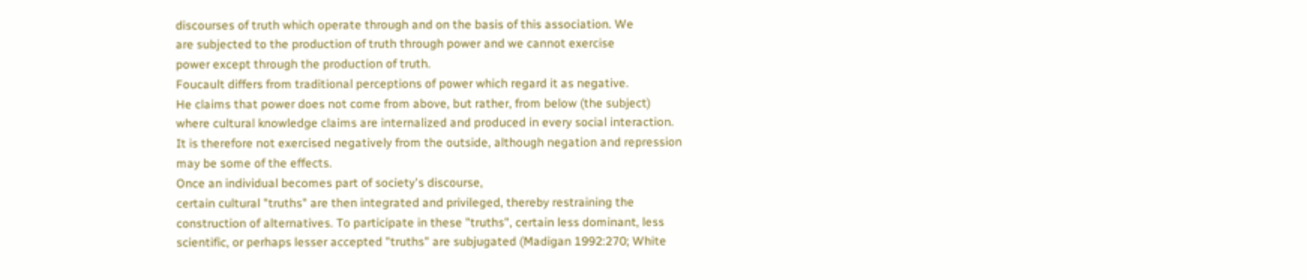discourses of truth which operate through and on the basis of this association. We
are subjected to the production of truth through power and we cannot exercise
power except through the production of truth.
Foucault differs from traditional perceptions of power which regard it as negative.
He claims that power does not come from above, but rather, from below (the subject)
where cultural knowledge claims are internalized and produced in every social interaction.
It is therefore not exercised negatively from the outside, although negation and repression
may be some of the effects.
Once an individual becomes part of society's discourse,
certain cultural "truths" are then integrated and privileged, thereby restraining the
construction of alternatives. To participate in these "truths", certain less dominant, less
scientific, or perhaps lesser accepted "truths" are subjugated (Madigan 1992:270; White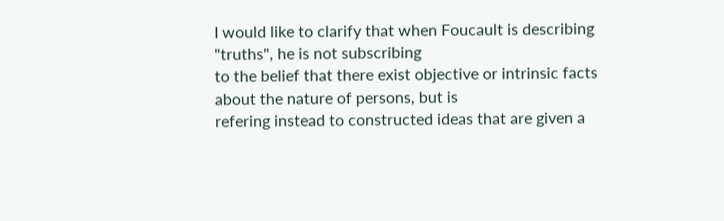I would like to clarify that when Foucault is describing "truths", he is not subscribing
to the belief that there exist objective or intrinsic facts about the nature of persons, but is
refering instead to constructed ideas that are given a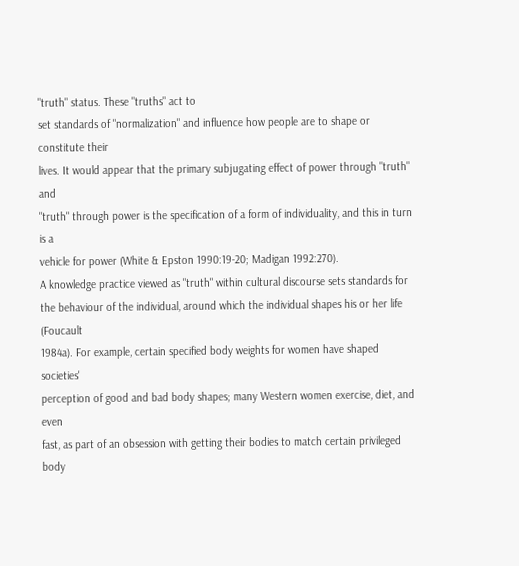"truth" status. These "truths" act to
set standards of "normalization" and influence how people are to shape or constitute their
lives. It would appear that the primary subjugating effect of power through "truth" and
"truth" through power is the specification of a form of individuality, and this in turn is a
vehicle for power (White & Epston 1990:19-20; Madigan 1992:270).
A knowledge practice viewed as "truth" within cultural discourse sets standards for
the behaviour of the individual, around which the individual shapes his or her life (Foucault
1984a). For example, certain specified body weights for women have shaped societies'
perception of good and bad body shapes; many Western women exercise, diet, and even
fast, as part of an obsession with getting their bodies to match certain privileged body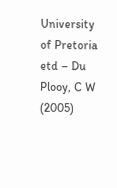University of Pretoria etd – Du Plooy, C W (2005)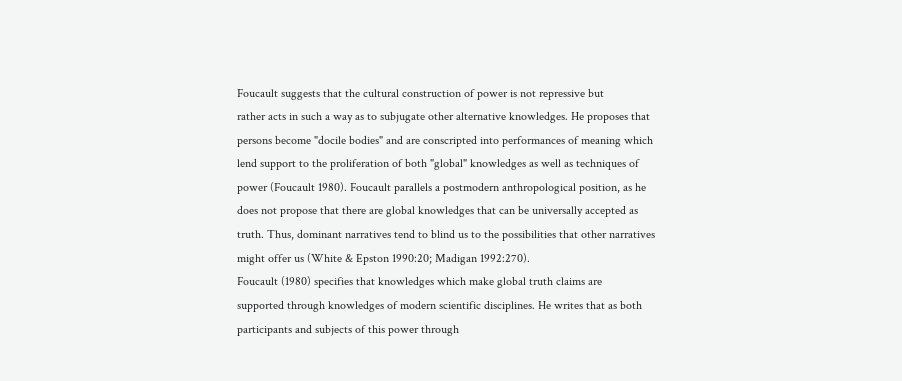Foucault suggests that the cultural construction of power is not repressive but
rather acts in such a way as to subjugate other alternative knowledges. He proposes that
persons become "docile bodies" and are conscripted into performances of meaning which
lend support to the proliferation of both "global" knowledges as well as techniques of
power (Foucault 1980). Foucault parallels a postmodern anthropological position, as he
does not propose that there are global knowledges that can be universally accepted as
truth. Thus, dominant narratives tend to blind us to the possibilities that other narratives
might offer us (White & Epston 1990:20; Madigan 1992:270).
Foucault (1980) specifies that knowledges which make global truth claims are
supported through knowledges of modern scientific disciplines. He writes that as both
participants and subjects of this power through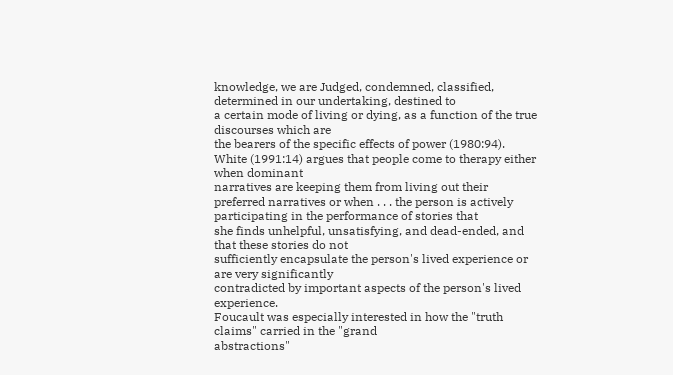knowledge, we are Judged, condemned, classified, determined in our undertaking, destined to
a certain mode of living or dying, as a function of the true discourses which are
the bearers of the specific effects of power (1980:94).
White (1991:14) argues that people come to therapy either when dominant
narratives are keeping them from living out their preferred narratives or when . . . the person is actively participating in the performance of stories that
she finds unhelpful, unsatisfying, and dead-ended, and that these stories do not
sufficiently encapsulate the person's lived experience or are very significantly
contradicted by important aspects of the person's lived experience.
Foucault was especially interested in how the "truth claims" carried in the "grand
abstractions"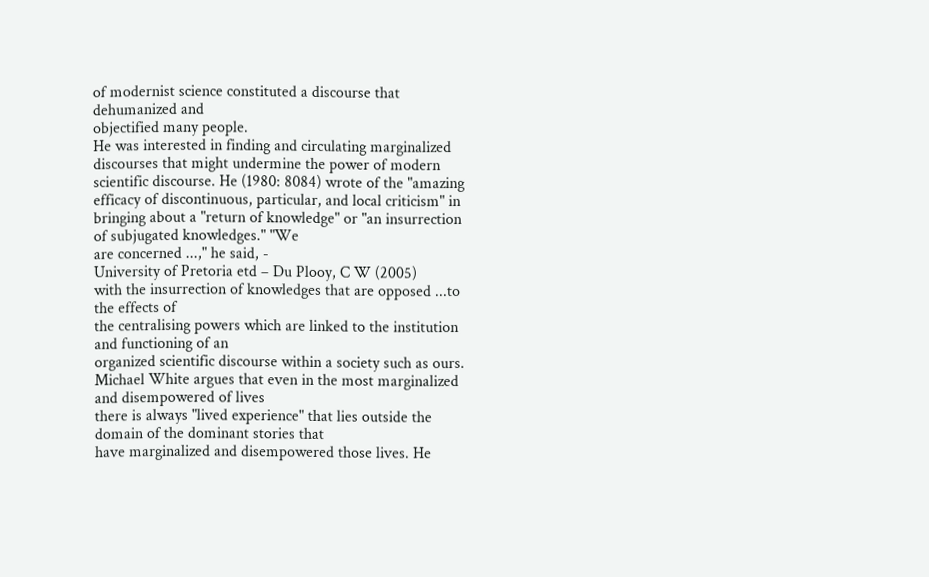of modernist science constituted a discourse that dehumanized and
objectified many people.
He was interested in finding and circulating marginalized
discourses that might undermine the power of modern scientific discourse. He (1980: 8084) wrote of the "amazing efficacy of discontinuous, particular, and local criticism" in
bringing about a "return of knowledge" or "an insurrection of subjugated knowledges." "We
are concerned ...," he said, -
University of Pretoria etd – Du Plooy, C W (2005)
with the insurrection of knowledges that are opposed ...to the effects of
the centralising powers which are linked to the institution and functioning of an
organized scientific discourse within a society such as ours.
Michael White argues that even in the most marginalized and disempowered of lives
there is always "lived experience" that lies outside the domain of the dominant stories that
have marginalized and disempowered those lives. He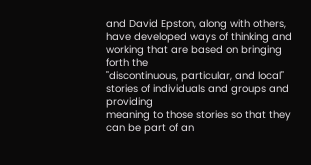and David Epston, along with others,
have developed ways of thinking and working that are based on bringing forth the
"discontinuous, particular, and local" stories of individuals and groups and providing
meaning to those stories so that they can be part of an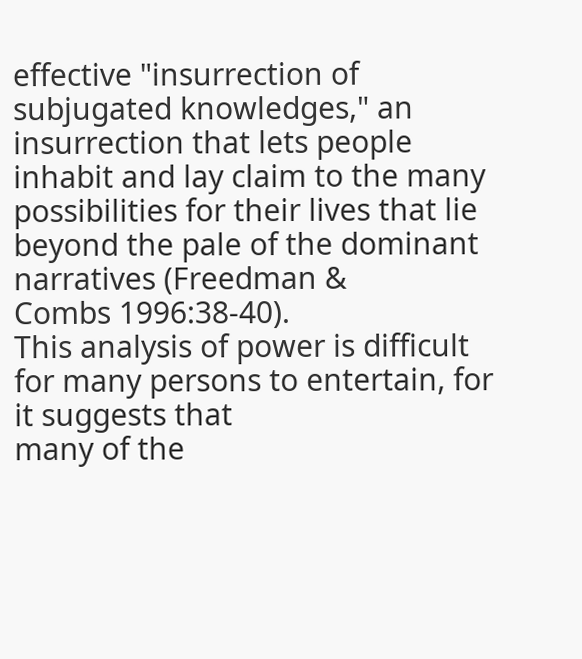effective "insurrection of
subjugated knowledges," an insurrection that lets people inhabit and lay claim to the many
possibilities for their lives that lie beyond the pale of the dominant narratives (Freedman &
Combs 1996:38-40).
This analysis of power is difficult for many persons to entertain, for it suggests that
many of the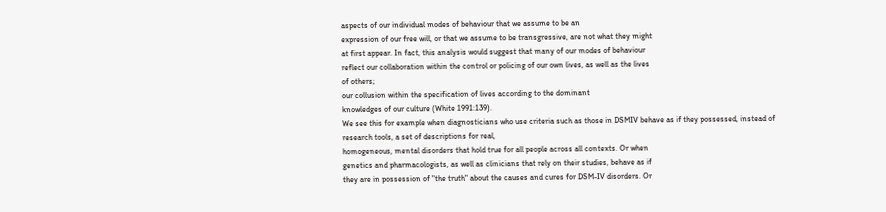aspects of our individual modes of behaviour that we assume to be an
expression of our free will, or that we assume to be transgressive, are not what they might
at first appear. In fact, this analysis would suggest that many of our modes of behaviour
reflect our collaboration within the control or policing of our own lives, as well as the lives
of others;
our collusion within the specification of lives according to the dominant
knowledges of our culture (White 1991:139).
We see this for example when diagnosticians who use criteria such as those in DSMIV behave as if they possessed, instead of research tools, a set of descriptions for real,
homogeneous, mental disorders that hold true for all people across all contexts. Or when
genetics and pharmacologists, as well as clinicians that rely on their studies, behave as if
they are in possession of "the truth" about the causes and cures for DSM-IV disorders. Or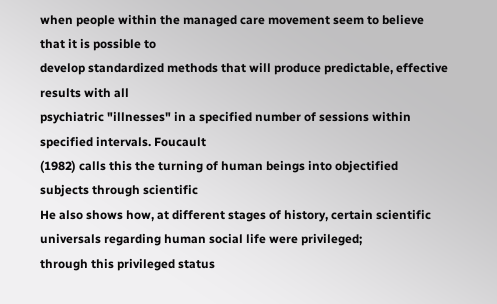when people within the managed care movement seem to believe that it is possible to
develop standardized methods that will produce predictable, effective results with all
psychiatric "illnesses" in a specified number of sessions within specified intervals. Foucault
(1982) calls this the turning of human beings into objectified subjects through scientific
He also shows how, at different stages of history, certain scientific
universals regarding human social life were privileged;
through this privileged status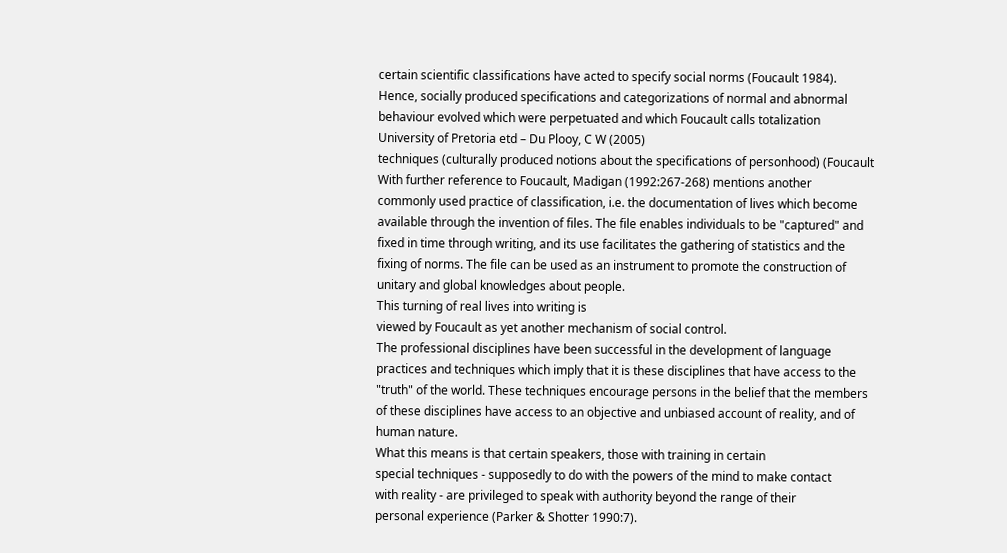certain scientific classifications have acted to specify social norms (Foucault 1984).
Hence, socially produced specifications and categorizations of normal and abnormal
behaviour evolved which were perpetuated and which Foucault calls totalization
University of Pretoria etd – Du Plooy, C W (2005)
techniques (culturally produced notions about the specifications of personhood) (Foucault
With further reference to Foucault, Madigan (1992:267-268) mentions another
commonly used practice of classification, i.e. the documentation of lives which become
available through the invention of files. The file enables individuals to be "captured" and
fixed in time through writing, and its use facilitates the gathering of statistics and the
fixing of norms. The file can be used as an instrument to promote the construction of
unitary and global knowledges about people.
This turning of real lives into writing is
viewed by Foucault as yet another mechanism of social control.
The professional disciplines have been successful in the development of language
practices and techniques which imply that it is these disciplines that have access to the
"truth" of the world. These techniques encourage persons in the belief that the members
of these disciplines have access to an objective and unbiased account of reality, and of
human nature.
What this means is that certain speakers, those with training in certain
special techniques - supposedly to do with the powers of the mind to make contact
with reality - are privileged to speak with authority beyond the range of their
personal experience (Parker & Shotter 1990:7).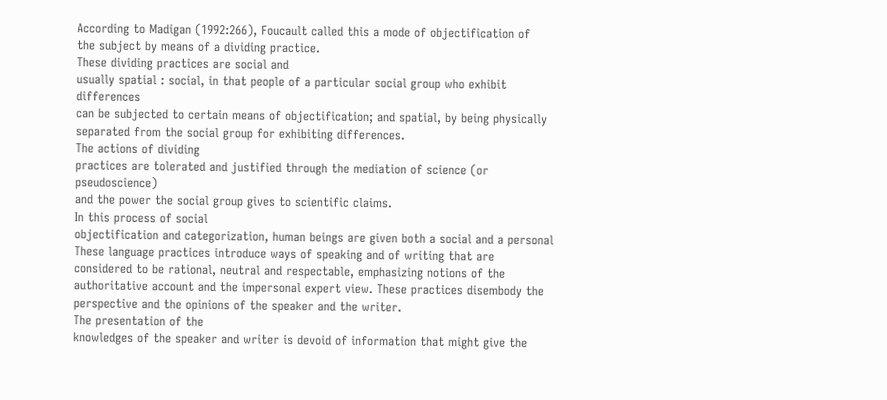According to Madigan (1992:266), Foucault called this a mode of objectification of
the subject by means of a dividing practice.
These dividing practices are social and
usually spatial : social, in that people of a particular social group who exhibit differences
can be subjected to certain means of objectification; and spatial, by being physically
separated from the social group for exhibiting differences.
The actions of dividing
practices are tolerated and justified through the mediation of science (or pseudoscience)
and the power the social group gives to scientific claims.
In this process of social
objectification and categorization, human beings are given both a social and a personal
These language practices introduce ways of speaking and of writing that are
considered to be rational, neutral and respectable, emphasizing notions of the
authoritative account and the impersonal expert view. These practices disembody the
perspective and the opinions of the speaker and the writer.
The presentation of the
knowledges of the speaker and writer is devoid of information that might give the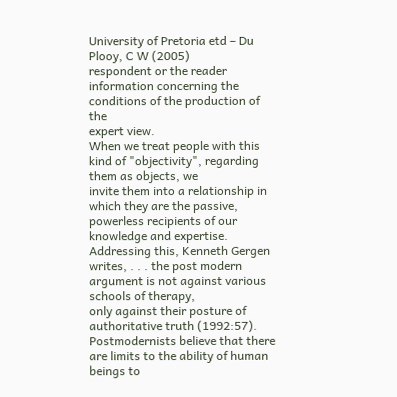University of Pretoria etd – Du Plooy, C W (2005)
respondent or the reader information concerning the conditions of the production of the
expert view.
When we treat people with this kind of "objectivity", regarding them as objects, we
invite them into a relationship in which they are the passive, powerless recipients of our
knowledge and expertise. Addressing this, Kenneth Gergen writes, . . . the post modern argument is not against various schools of therapy,
only against their posture of authoritative truth (1992:57).
Postmodernists believe that there are limits to the ability of human beings to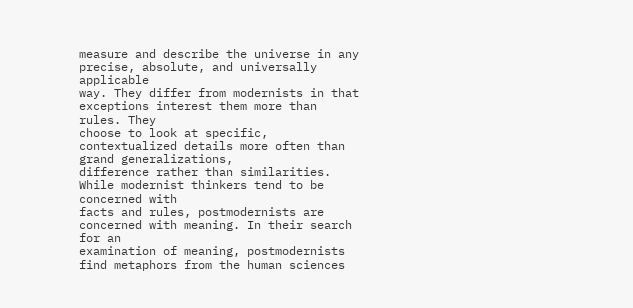measure and describe the universe in any precise, absolute, and universally applicable
way. They differ from modernists in that exceptions interest them more than rules. They
choose to look at specific, contextualized details more often than grand generalizations,
difference rather than similarities. While modernist thinkers tend to be concerned with
facts and rules, postmodernists are concerned with meaning. In their search for an
examination of meaning, postmodernists find metaphors from the human sciences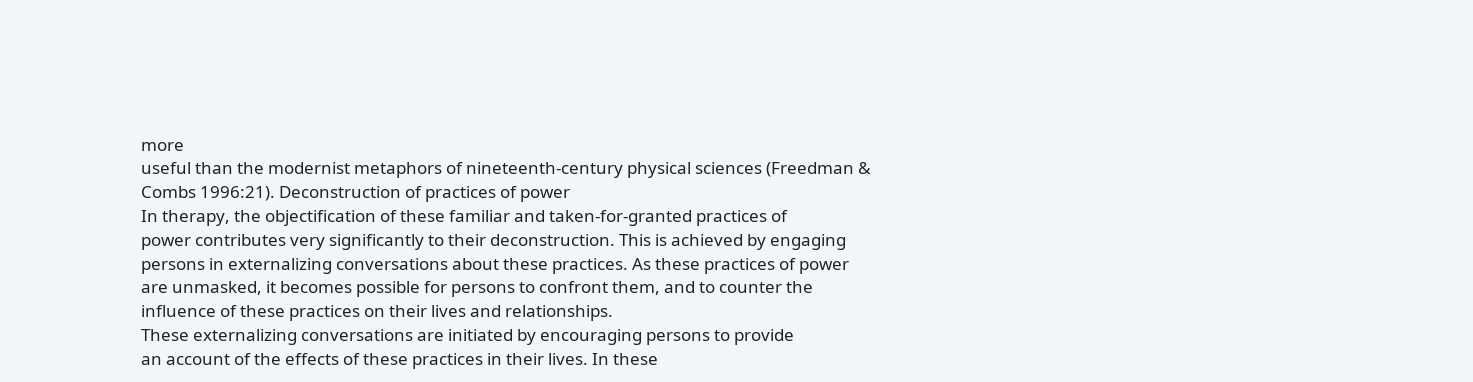more
useful than the modernist metaphors of nineteenth-century physical sciences (Freedman &
Combs 1996:21). Deconstruction of practices of power
In therapy, the objectification of these familiar and taken-for-granted practices of
power contributes very significantly to their deconstruction. This is achieved by engaging
persons in externalizing conversations about these practices. As these practices of power
are unmasked, it becomes possible for persons to confront them, and to counter the
influence of these practices on their lives and relationships.
These externalizing conversations are initiated by encouraging persons to provide
an account of the effects of these practices in their lives. In these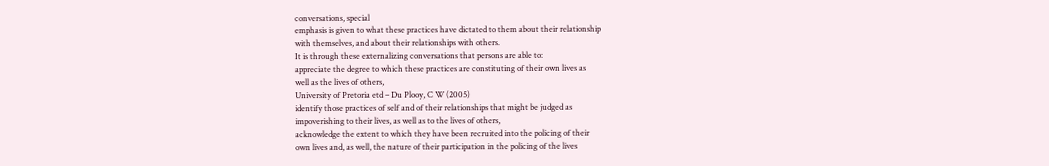conversations, special
emphasis is given to what these practices have dictated to them about their relationship
with themselves, and about their relationships with others.
It is through these externalizing conversations that persons are able to:
appreciate the degree to which these practices are constituting of their own lives as
well as the lives of others,
University of Pretoria etd – Du Plooy, C W (2005)
identify those practices of self and of their relationships that might be judged as
impoverishing to their lives, as well as to the lives of others,
acknowledge the extent to which they have been recruited into the policing of their
own lives and, as well, the nature of their participation in the policing of the lives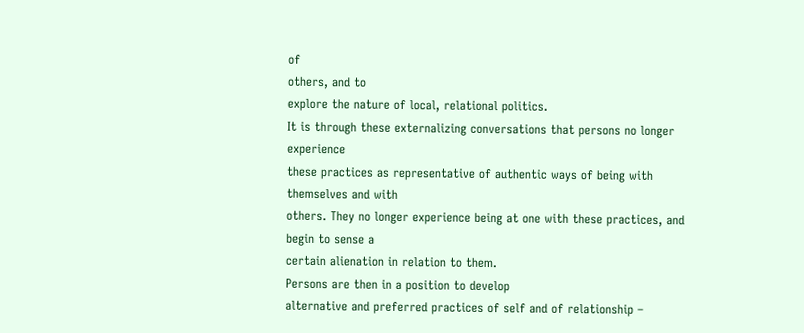of
others, and to
explore the nature of local, relational politics.
It is through these externalizing conversations that persons no longer experience
these practices as representative of authentic ways of being with themselves and with
others. They no longer experience being at one with these practices, and begin to sense a
certain alienation in relation to them.
Persons are then in a position to develop
alternative and preferred practices of self and of relationship –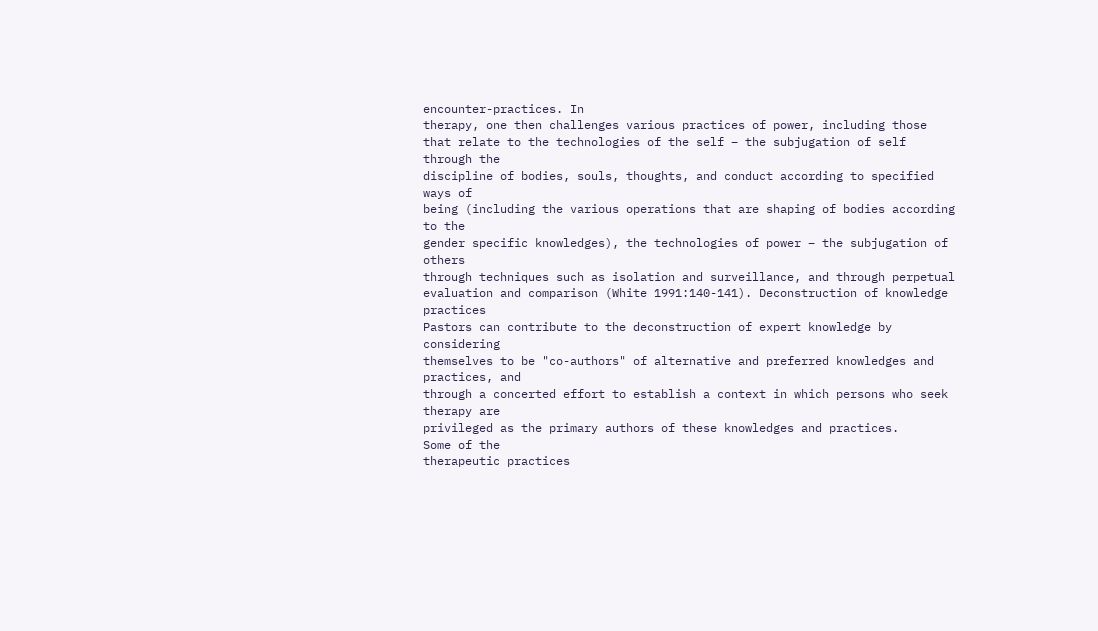encounter-practices. In
therapy, one then challenges various practices of power, including those that relate to the technologies of the self – the subjugation of self through the
discipline of bodies, souls, thoughts, and conduct according to specified ways of
being (including the various operations that are shaping of bodies according to the
gender specific knowledges), the technologies of power – the subjugation of others
through techniques such as isolation and surveillance, and through perpetual
evaluation and comparison (White 1991:140-141). Deconstruction of knowledge practices
Pastors can contribute to the deconstruction of expert knowledge by considering
themselves to be "co-authors" of alternative and preferred knowledges and practices, and
through a concerted effort to establish a context in which persons who seek therapy are
privileged as the primary authors of these knowledges and practices.
Some of the
therapeutic practices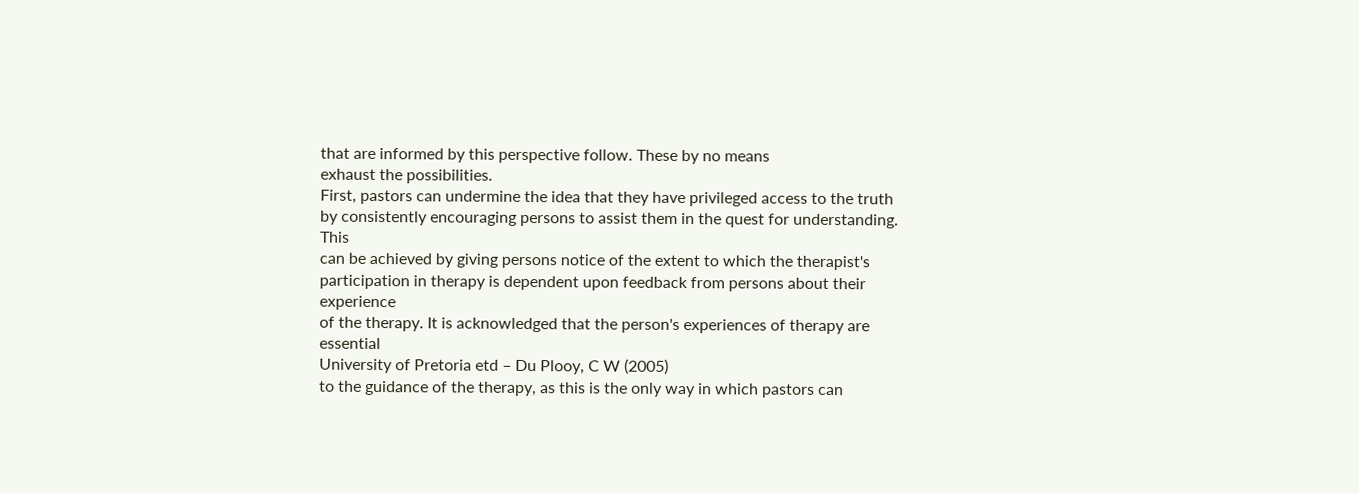that are informed by this perspective follow. These by no means
exhaust the possibilities.
First, pastors can undermine the idea that they have privileged access to the truth
by consistently encouraging persons to assist them in the quest for understanding. This
can be achieved by giving persons notice of the extent to which the therapist's
participation in therapy is dependent upon feedback from persons about their experience
of the therapy. It is acknowledged that the person's experiences of therapy are essential
University of Pretoria etd – Du Plooy, C W (2005)
to the guidance of the therapy, as this is the only way in which pastors can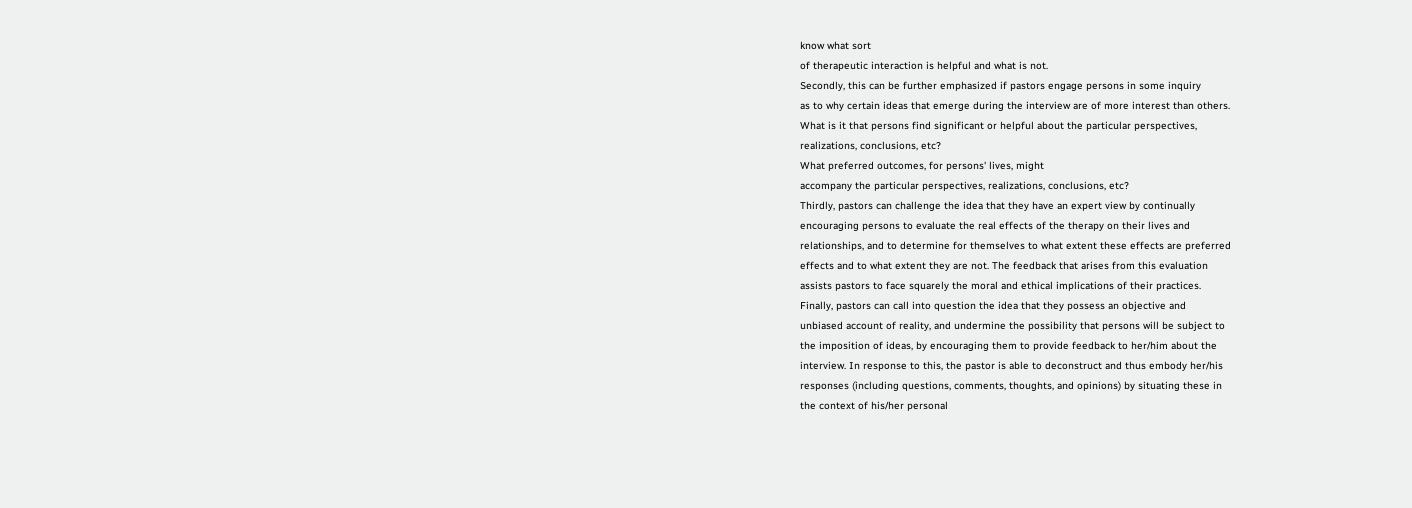know what sort
of therapeutic interaction is helpful and what is not.
Secondly, this can be further emphasized if pastors engage persons in some inquiry
as to why certain ideas that emerge during the interview are of more interest than others.
What is it that persons find significant or helpful about the particular perspectives,
realizations, conclusions, etc?
What preferred outcomes, for persons' lives, might
accompany the particular perspectives, realizations, conclusions, etc?
Thirdly, pastors can challenge the idea that they have an expert view by continually
encouraging persons to evaluate the real effects of the therapy on their lives and
relationships, and to determine for themselves to what extent these effects are preferred
effects and to what extent they are not. The feedback that arises from this evaluation
assists pastors to face squarely the moral and ethical implications of their practices.
Finally, pastors can call into question the idea that they possess an objective and
unbiased account of reality, and undermine the possibility that persons will be subject to
the imposition of ideas, by encouraging them to provide feedback to her/him about the
interview. In response to this, the pastor is able to deconstruct and thus embody her/his
responses (including questions, comments, thoughts, and opinions) by situating these in
the context of his/her personal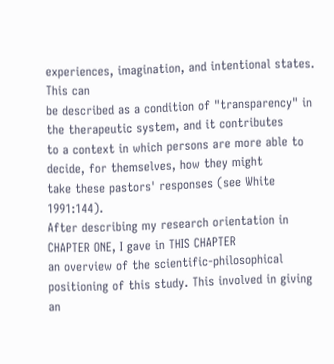experiences, imagination, and intentional states. This can
be described as a condition of "transparency" in the therapeutic system, and it contributes
to a context in which persons are more able to decide, for themselves, how they might
take these pastors' responses (see White 1991:144).
After describing my research orientation in CHAPTER ONE, I gave in THIS CHAPTER
an overview of the scientific-philosophical positioning of this study. This involved in giving
an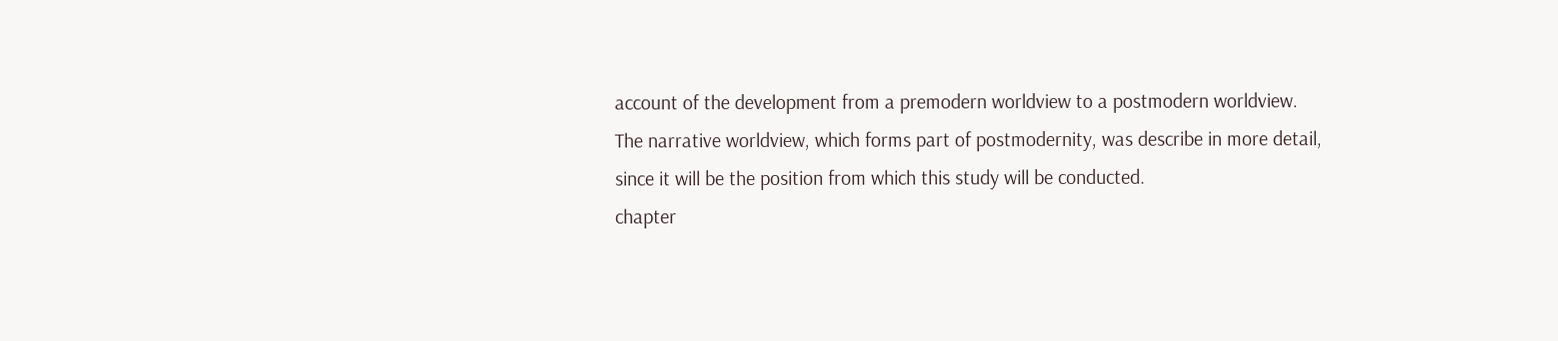account of the development from a premodern worldview to a postmodern worldview.
The narrative worldview, which forms part of postmodernity, was describe in more detail,
since it will be the position from which this study will be conducted.
chapter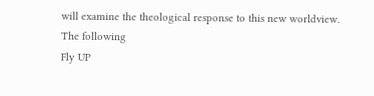will examine the theological response to this new worldview.
The following
Fly UP